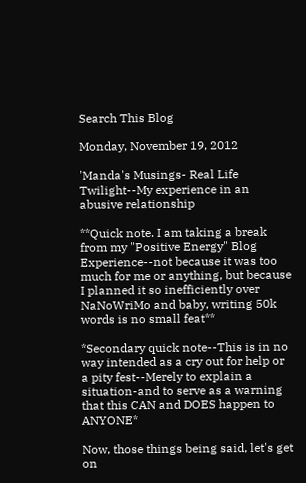Search This Blog

Monday, November 19, 2012

'Manda's Musings- Real Life Twilight--My experience in an abusive relationship

**Quick note. I am taking a break from my "Positive Energy" Blog Experience--not because it was too much for me or anything, but because I planned it so inefficiently over NaNoWriMo and baby, writing 50k words is no small feat**

*Secondary quick note--This is in no way intended as a cry out for help or a pity fest--Merely to explain a situation-and to serve as a warning that this CAN and DOES happen to ANYONE*

Now, those things being said, let's get on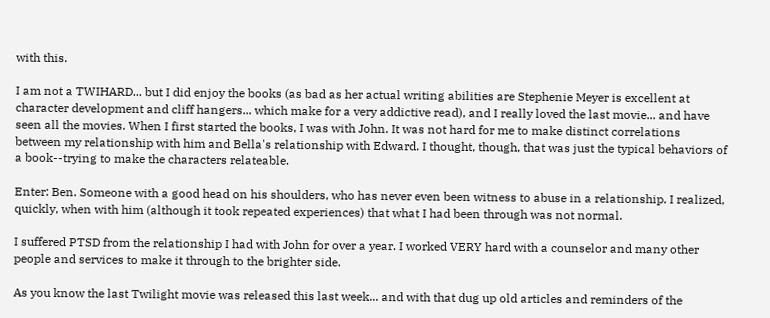with this.

I am not a TWIHARD... but I did enjoy the books (as bad as her actual writing abilities are Stephenie Meyer is excellent at character development and cliff hangers... which make for a very addictive read), and I really loved the last movie... and have seen all the movies. When I first started the books, I was with John. It was not hard for me to make distinct correlations between my relationship with him and Bella's relationship with Edward. I thought, though, that was just the typical behaviors of a book--trying to make the characters relateable.

Enter: Ben. Someone with a good head on his shoulders, who has never even been witness to abuse in a relationship. I realized, quickly, when with him (although it took repeated experiences) that what I had been through was not normal.

I suffered PTSD from the relationship I had with John for over a year. I worked VERY hard with a counselor and many other people and services to make it through to the brighter side.

As you know the last Twilight movie was released this last week... and with that dug up old articles and reminders of the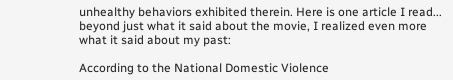unhealthy behaviors exhibited therein. Here is one article I read... beyond just what it said about the movie, I realized even more what it said about my past:

According to the National Domestic Violence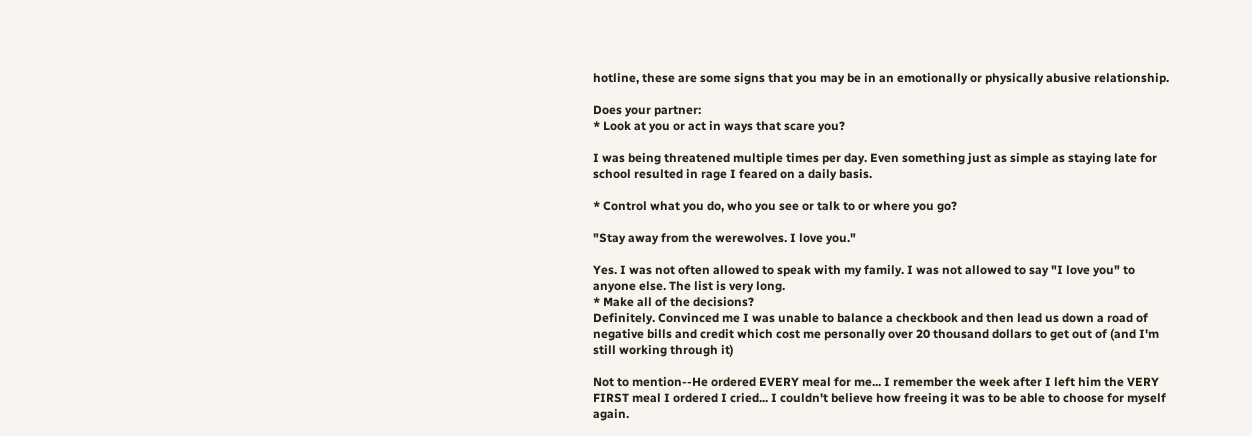hotline, these are some signs that you may be in an emotionally or physically abusive relationship.

Does your partner:
* Look at you or act in ways that scare you?

I was being threatened multiple times per day. Even something just as simple as staying late for school resulted in rage I feared on a daily basis.

* Control what you do, who you see or talk to or where you go?

"Stay away from the werewolves. I love you."

Yes. I was not often allowed to speak with my family. I was not allowed to say "I love you" to anyone else. The list is very long.
* Make all of the decisions?
Definitely. Convinced me I was unable to balance a checkbook and then lead us down a road of negative bills and credit which cost me personally over 20 thousand dollars to get out of (and I'm still working through it)

Not to mention--He ordered EVERY meal for me... I remember the week after I left him the VERY FIRST meal I ordered I cried... I couldn't believe how freeing it was to be able to choose for myself again.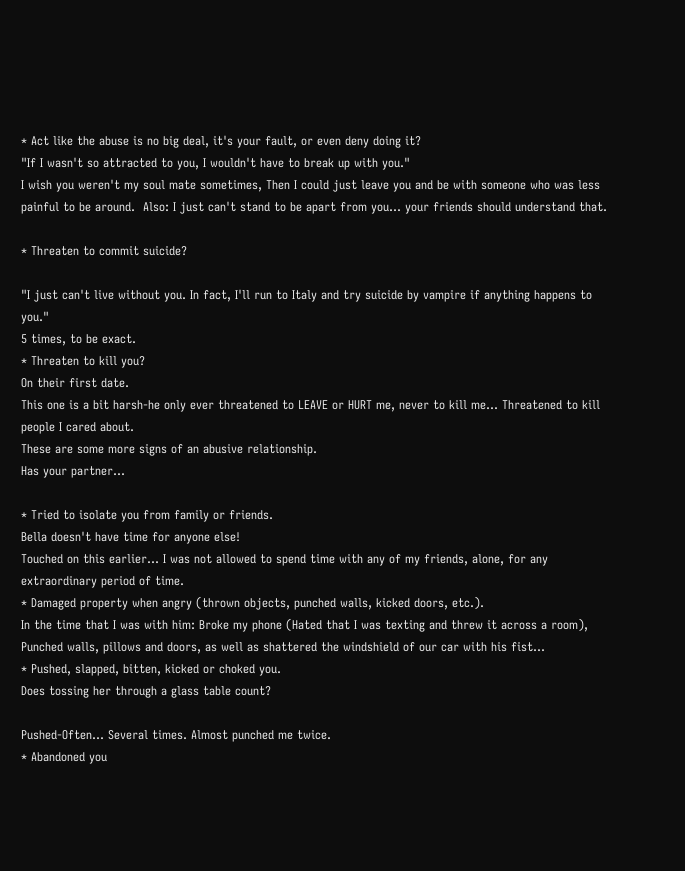* Act like the abuse is no big deal, it's your fault, or even deny doing it?
"If I wasn't so attracted to you, I wouldn't have to break up with you."
I wish you weren't my soul mate sometimes, Then I could just leave you and be with someone who was less painful to be around.  Also: I just can't stand to be apart from you... your friends should understand that.

* Threaten to commit suicide?

"I just can't live without you. In fact, I'll run to Italy and try suicide by vampire if anything happens to you."
5 times, to be exact.
* Threaten to kill you?
On their first date.
This one is a bit harsh-he only ever threatened to LEAVE or HURT me, never to kill me... Threatened to kill people I cared about.
These are some more signs of an abusive relationship.
Has your partner...

* Tried to isolate you from family or friends.
Bella doesn't have time for anyone else!
Touched on this earlier... I was not allowed to spend time with any of my friends, alone, for any extraordinary period of time.
* Damaged property when angry (thrown objects, punched walls, kicked doors, etc.).
In the time that I was with him: Broke my phone (Hated that I was texting and threw it across a room), Punched walls, pillows and doors, as well as shattered the windshield of our car with his fist...
* Pushed, slapped, bitten, kicked or choked you.
Does tossing her through a glass table count?

Pushed-Often... Several times. Almost punched me twice.
* Abandoned you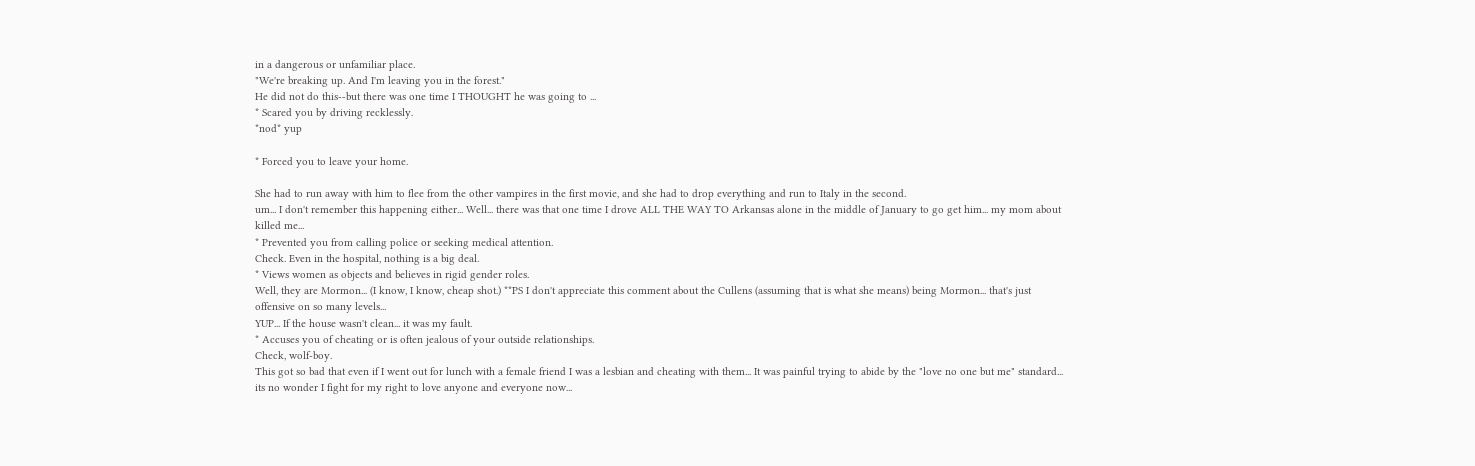in a dangerous or unfamiliar place.
"We're breaking up. And I'm leaving you in the forest."
He did not do this--but there was one time I THOUGHT he was going to ...
* Scared you by driving recklessly.
*nod* yup

* Forced you to leave your home.

She had to run away with him to flee from the other vampires in the first movie, and she had to drop everything and run to Italy in the second.
um... I don't remember this happening either... Well... there was that one time I drove ALL THE WAY TO Arkansas alone in the middle of January to go get him... my mom about killed me...
* Prevented you from calling police or seeking medical attention.
Check. Even in the hospital, nothing is a big deal.
* Views women as objects and believes in rigid gender roles.
Well, they are Mormon... (I know, I know, cheap shot.) **PS I don't appreciate this comment about the Cullens (assuming that is what she means) being Mormon... that's just offensive on so many levels...
YUP... If the house wasn't clean... it was my fault.
* Accuses you of cheating or is often jealous of your outside relationships.
Check, wolf-boy.
This got so bad that even if I went out for lunch with a female friend I was a lesbian and cheating with them... It was painful trying to abide by the "love no one but me" standard... its no wonder I fight for my right to love anyone and everyone now...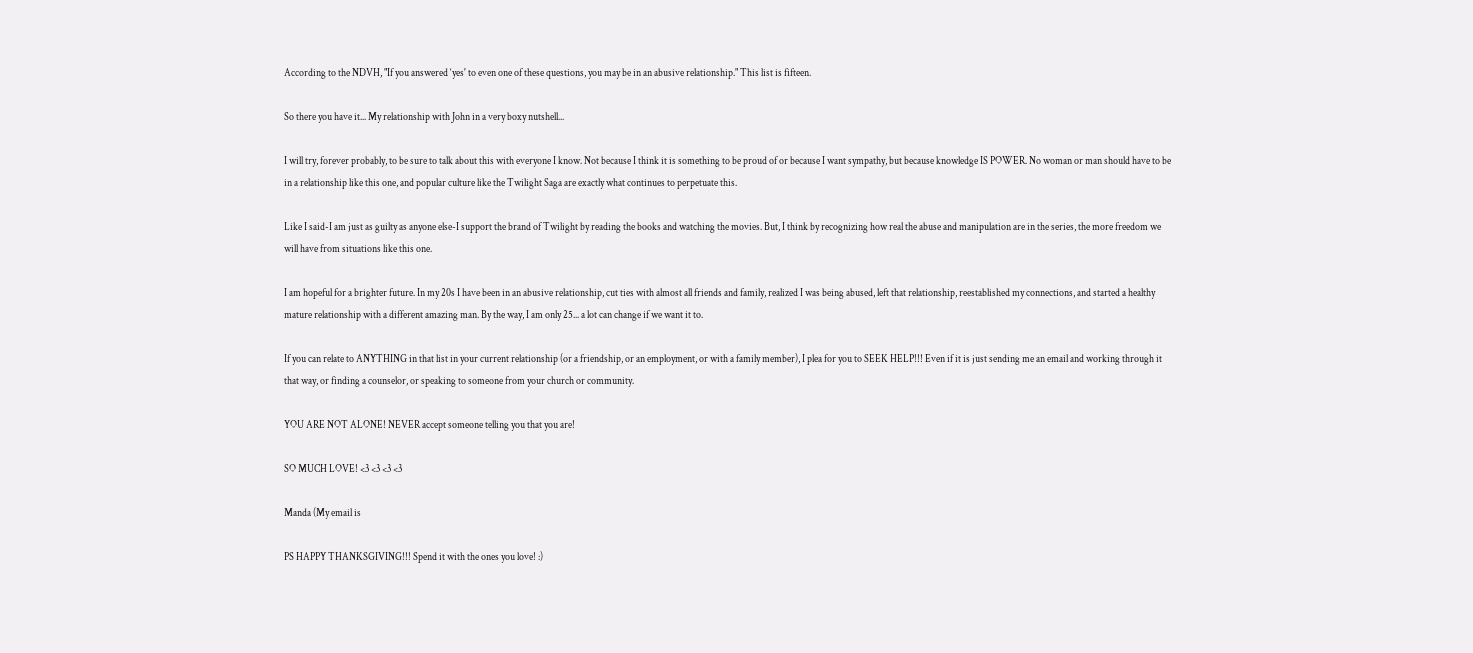According to the NDVH, "If you answered ‘yes' to even one of these questions, you may be in an abusive relationship." This list is fifteen.

So there you have it... My relationship with John in a very boxy nutshell...

I will try, forever probably, to be sure to talk about this with everyone I know. Not because I think it is something to be proud of or because I want sympathy, but because knowledge IS POWER. No woman or man should have to be in a relationship like this one, and popular culture like the Twilight Saga are exactly what continues to perpetuate this.

Like I said-I am just as guilty as anyone else-I support the brand of Twilight by reading the books and watching the movies. But, I think by recognizing how real the abuse and manipulation are in the series, the more freedom we will have from situations like this one.

I am hopeful for a brighter future. In my 20s I have been in an abusive relationship, cut ties with almost all friends and family, realized I was being abused, left that relationship, reestablished my connections, and started a healthy mature relationship with a different amazing man. By the way, I am only 25... a lot can change if we want it to.

If you can relate to ANYTHING in that list in your current relationship (or a friendship, or an employment, or with a family member), I plea for you to SEEK HELP!!! Even if it is just sending me an email and working through it that way, or finding a counselor, or speaking to someone from your church or community.

YOU ARE NOT ALONE! NEVER accept someone telling you that you are!

SO MUCH LOVE! <3 <3 <3 <3

Manda (My email is

PS HAPPY THANKSGIVING!!! Spend it with the ones you love! :)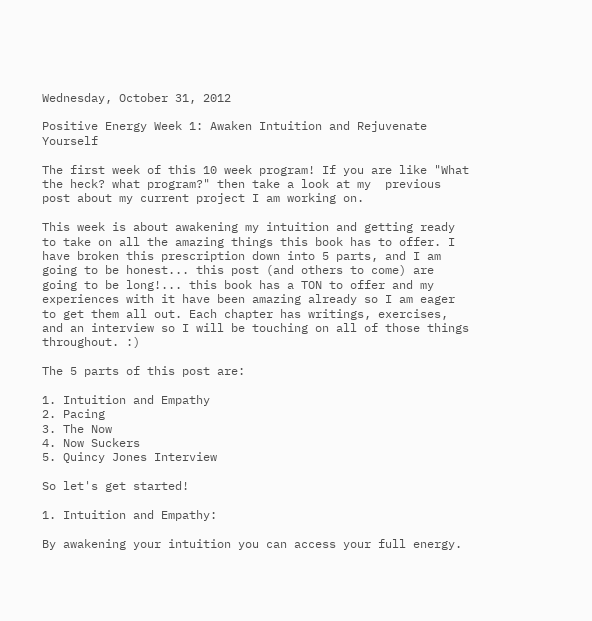Wednesday, October 31, 2012

Positive Energy Week 1: Awaken Intuition and Rejuvenate Yourself

The first week of this 10 week program! If you are like "What the heck? what program?" then take a look at my  previous post about my current project I am working on.

This week is about awakening my intuition and getting ready to take on all the amazing things this book has to offer. I have broken this prescription down into 5 parts, and I am going to be honest... this post (and others to come) are going to be long!... this book has a TON to offer and my experiences with it have been amazing already so I am eager to get them all out. Each chapter has writings, exercises, and an interview so I will be touching on all of those things throughout. :)

The 5 parts of this post are:

1. Intuition and Empathy
2. Pacing
3. The Now
4. Now Suckers
5. Quincy Jones Interview

So let's get started!

1. Intuition and Empathy:

By awakening your intuition you can access your full energy.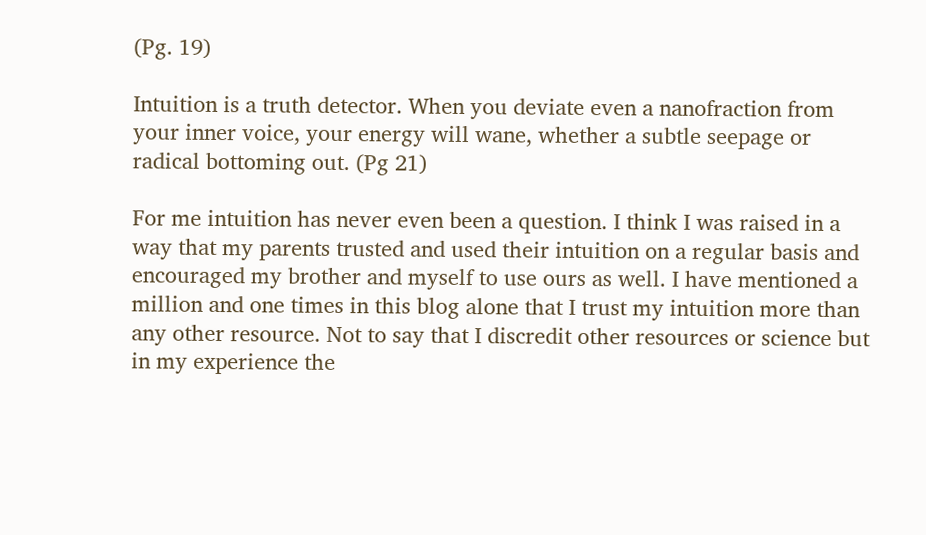(Pg. 19)

Intuition is a truth detector. When you deviate even a nanofraction from your inner voice, your energy will wane, whether a subtle seepage or radical bottoming out. (Pg 21)

For me intuition has never even been a question. I think I was raised in a way that my parents trusted and used their intuition on a regular basis and encouraged my brother and myself to use ours as well. I have mentioned a million and one times in this blog alone that I trust my intuition more than any other resource. Not to say that I discredit other resources or science but in my experience the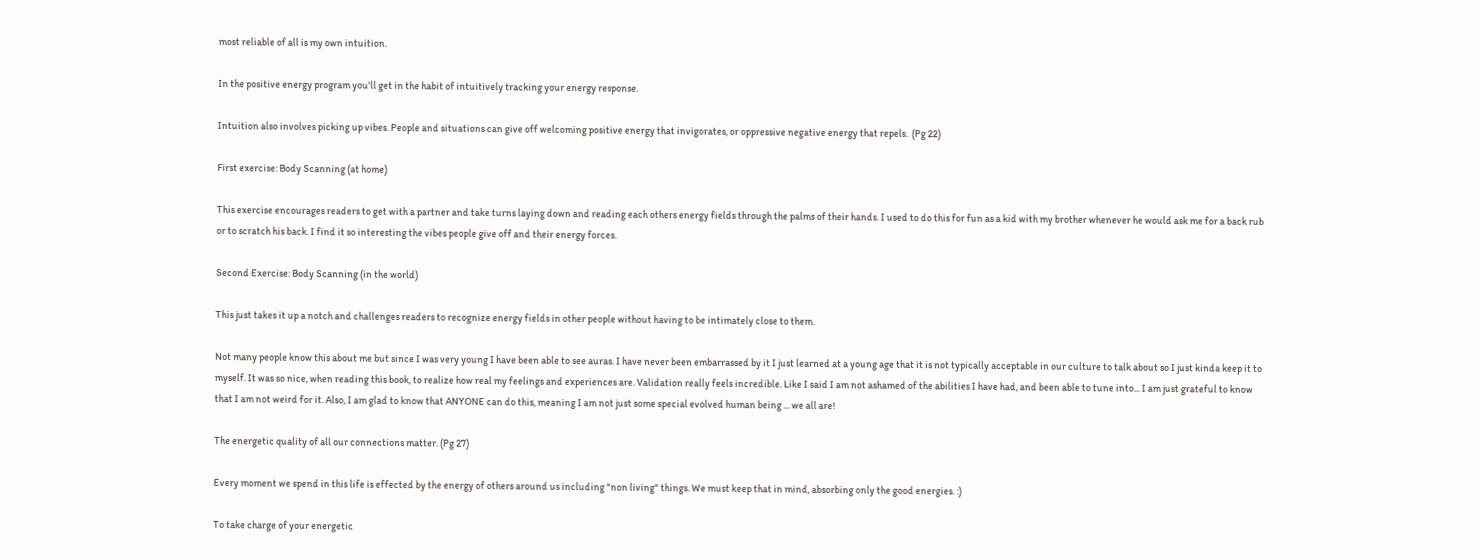most reliable of all is my own intuition.

In the positive energy program you'll get in the habit of intuitively tracking your energy response.

Intuition also involves picking up vibes. People and situations can give off welcoming positive energy that invigorates, or oppressive negative energy that repels.  (Pg 22)

First exercise: Body Scanning (at home)

This exercise encourages readers to get with a partner and take turns laying down and reading each others energy fields through the palms of their hands. I used to do this for fun as a kid with my brother whenever he would ask me for a back rub or to scratch his back. I find it so interesting the vibes people give off and their energy forces.

Second Exercise: Body Scanning (in the world)

This just takes it up a notch and challenges readers to recognize energy fields in other people without having to be intimately close to them.

Not many people know this about me but since I was very young I have been able to see auras. I have never been embarrassed by it I just learned at a young age that it is not typically acceptable in our culture to talk about so I just kinda keep it to myself. It was so nice, when reading this book, to realize how real my feelings and experiences are. Validation really feels incredible. Like I said I am not ashamed of the abilities I have had, and been able to tune into... I am just grateful to know that I am not weird for it. Also, I am glad to know that ANYONE can do this, meaning I am not just some special evolved human being ... we all are!

The energetic quality of all our connections matter. (Pg 27)

Every moment we spend in this life is effected by the energy of others around us including "non living" things. We must keep that in mind, absorbing only the good energies. :)

To take charge of your energetic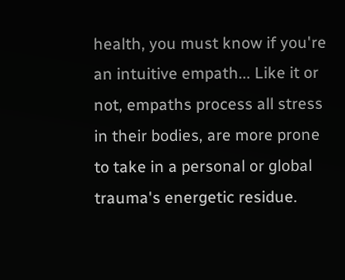health, you must know if you're an intuitive empath... Like it or not, empaths process all stress in their bodies, are more prone to take in a personal or global trauma's energetic residue.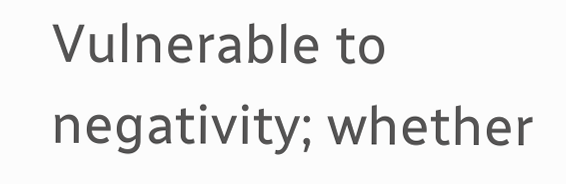Vulnerable to negativity; whether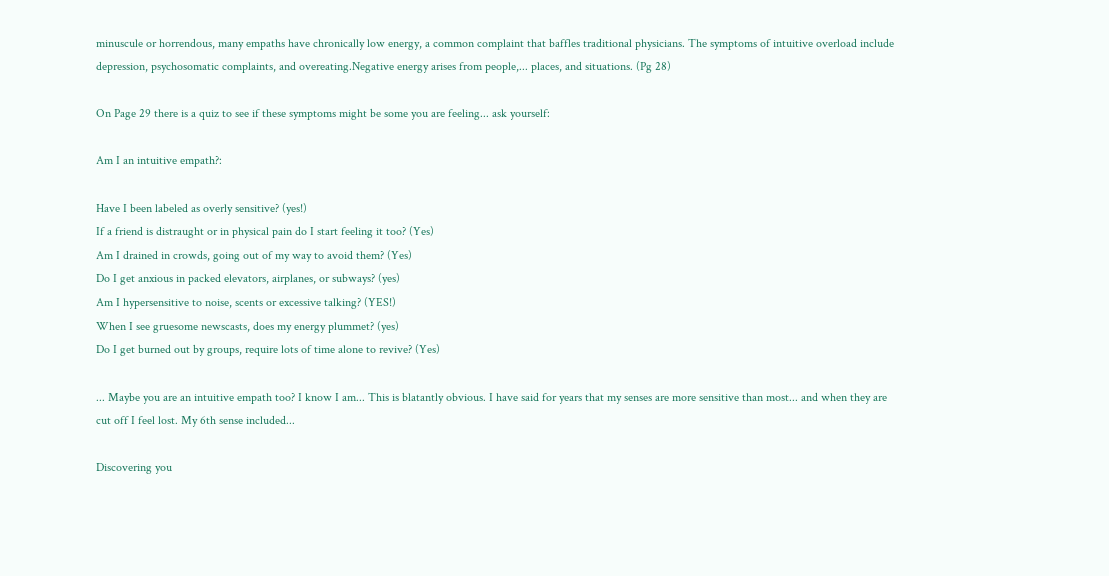minuscule or horrendous, many empaths have chronically low energy, a common complaint that baffles traditional physicians. The symptoms of intuitive overload include depression, psychosomatic complaints, and overeating.Negative energy arises from people,... places, and situations. (Pg 28)

On Page 29 there is a quiz to see if these symptoms might be some you are feeling... ask yourself:

Am I an intuitive empath?:

Have I been labeled as overly sensitive? (yes!)
If a friend is distraught or in physical pain do I start feeling it too? (Yes)
Am I drained in crowds, going out of my way to avoid them? (Yes)
Do I get anxious in packed elevators, airplanes, or subways? (yes)
Am I hypersensitive to noise, scents or excessive talking? (YES!)
When I see gruesome newscasts, does my energy plummet? (yes)
Do I get burned out by groups, require lots of time alone to revive? (Yes)

... Maybe you are an intuitive empath too? I know I am... This is blatantly obvious. I have said for years that my senses are more sensitive than most... and when they are cut off I feel lost. My 6th sense included...

Discovering you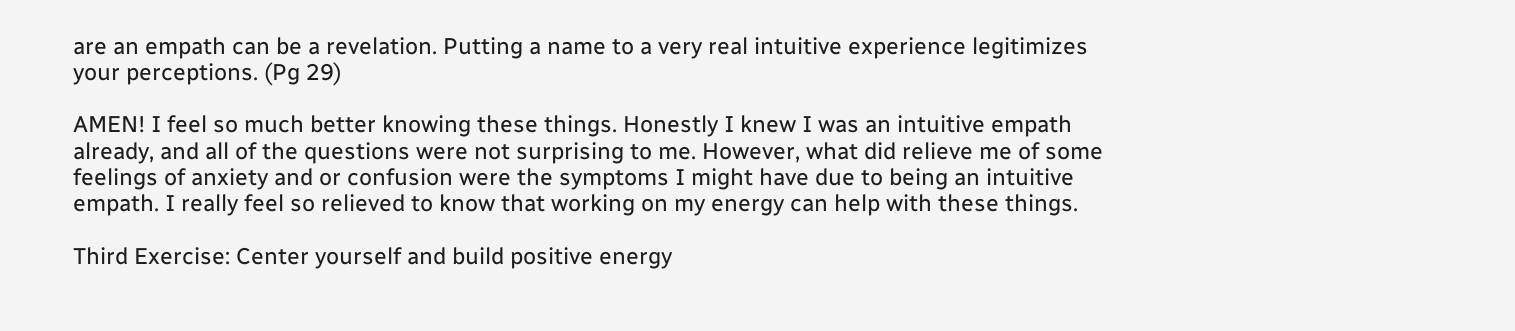are an empath can be a revelation. Putting a name to a very real intuitive experience legitimizes your perceptions. (Pg 29)

AMEN! I feel so much better knowing these things. Honestly I knew I was an intuitive empath already, and all of the questions were not surprising to me. However, what did relieve me of some feelings of anxiety and or confusion were the symptoms I might have due to being an intuitive empath. I really feel so relieved to know that working on my energy can help with these things.

Third Exercise: Center yourself and build positive energy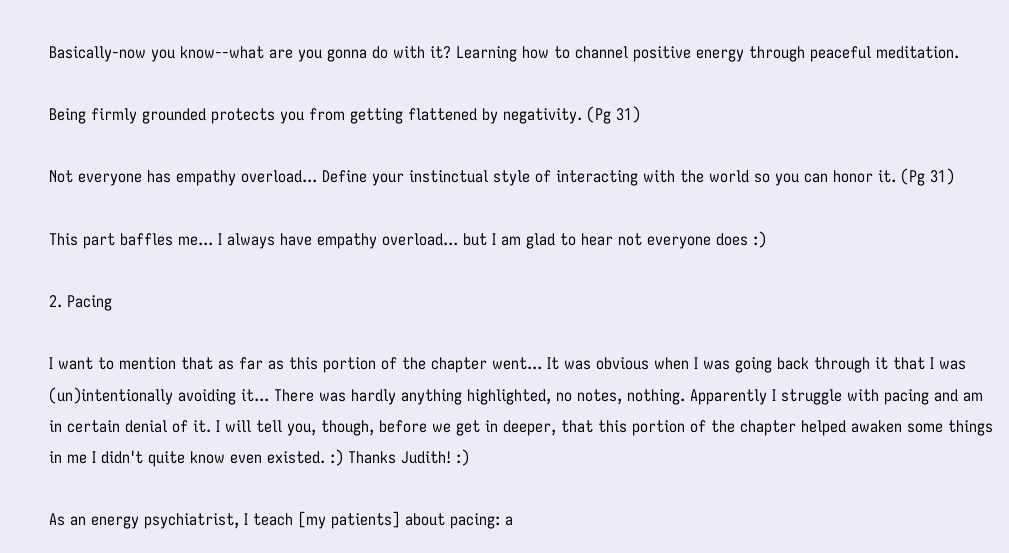Basically-now you know--what are you gonna do with it? Learning how to channel positive energy through peaceful meditation.

Being firmly grounded protects you from getting flattened by negativity. (Pg 31)

Not everyone has empathy overload... Define your instinctual style of interacting with the world so you can honor it. (Pg 31)

This part baffles me... I always have empathy overload... but I am glad to hear not everyone does :)

2. Pacing

I want to mention that as far as this portion of the chapter went... It was obvious when I was going back through it that I was (un)intentionally avoiding it... There was hardly anything highlighted, no notes, nothing. Apparently I struggle with pacing and am in certain denial of it. I will tell you, though, before we get in deeper, that this portion of the chapter helped awaken some things in me I didn't quite know even existed. :) Thanks Judith! :)

As an energy psychiatrist, I teach [my patients] about pacing: a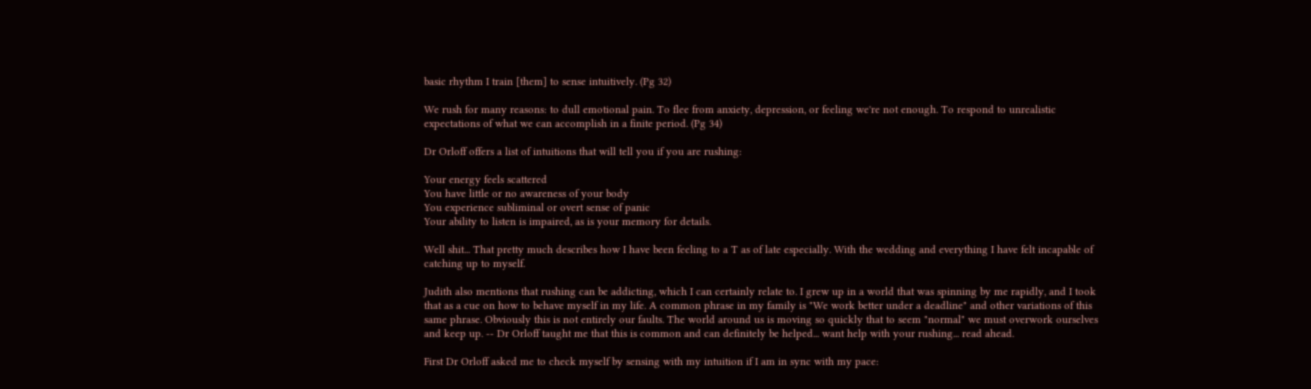basic rhythm I train [them] to sense intuitively. (Pg 32)

We rush for many reasons: to dull emotional pain. To flee from anxiety, depression, or feeling we're not enough. To respond to unrealistic expectations of what we can accomplish in a finite period. (Pg 34)

Dr Orloff offers a list of intuitions that will tell you if you are rushing:

Your energy feels scattered
You have little or no awareness of your body
You experience subliminal or overt sense of panic
Your ability to listen is impaired, as is your memory for details.

Well shit... That pretty much describes how I have been feeling to a T as of late especially. With the wedding and everything I have felt incapable of catching up to myself.

Judith also mentions that rushing can be addicting, which I can certainly relate to. I grew up in a world that was spinning by me rapidly, and I took that as a cue on how to behave myself in my life. A common phrase in my family is "We work better under a deadline" and other variations of this same phrase. Obviously this is not entirely our faults. The world around us is moving so quickly that to seem "normal" we must overwork ourselves and keep up. -- Dr Orloff taught me that this is common and can definitely be helped... want help with your rushing... read ahead.

First Dr Orloff asked me to check myself by sensing with my intuition if I am in sync with my pace: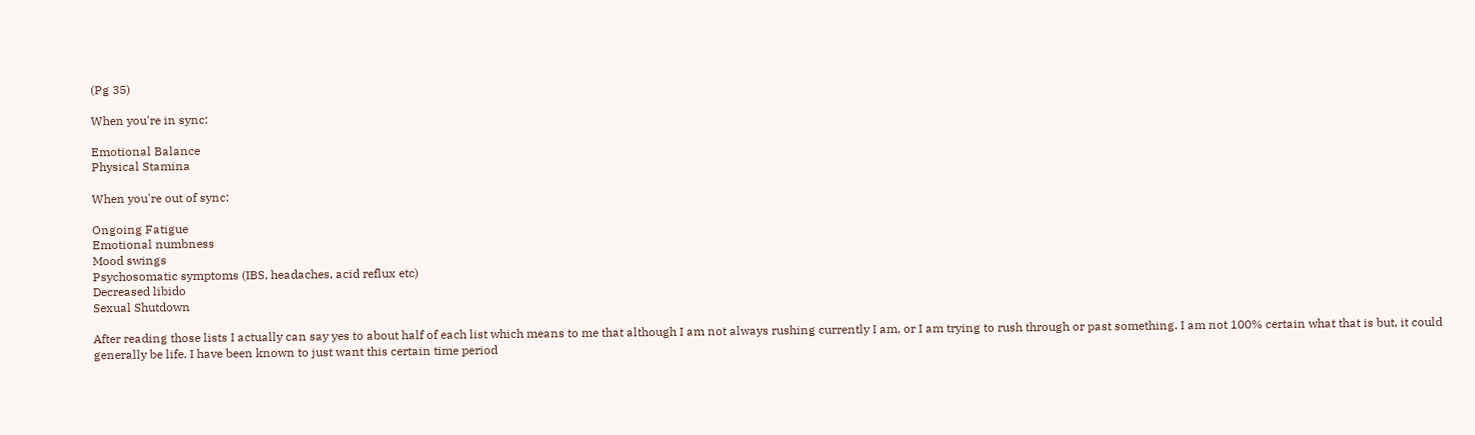(Pg 35)

When you're in sync:

Emotional Balance
Physical Stamina

When you're out of sync:

Ongoing Fatigue
Emotional numbness
Mood swings
Psychosomatic symptoms (IBS, headaches, acid reflux etc)
Decreased libido
Sexual Shutdown

After reading those lists I actually can say yes to about half of each list which means to me that although I am not always rushing currently I am, or I am trying to rush through or past something. I am not 100% certain what that is but, it could generally be life. I have been known to just want this certain time period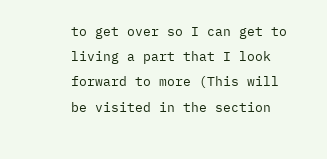to get over so I can get to living a part that I look forward to more (This will be visited in the section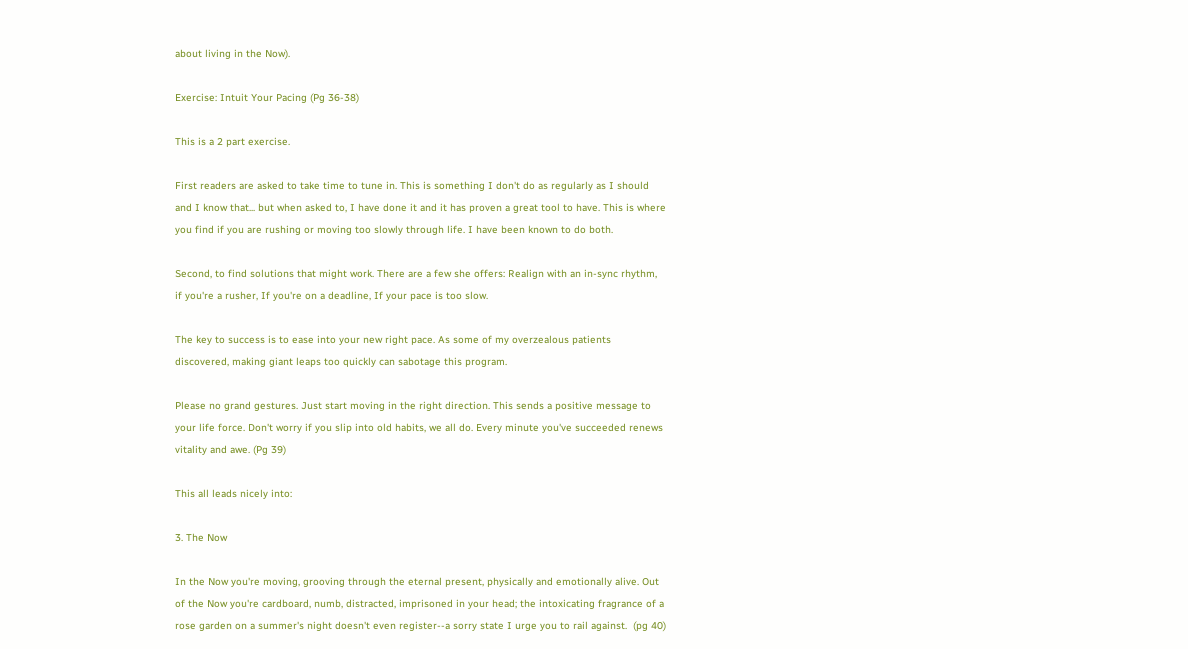about living in the Now).

Exercise: Intuit Your Pacing (Pg 36-38)

This is a 2 part exercise.

First readers are asked to take time to tune in. This is something I don't do as regularly as I should and I know that... but when asked to, I have done it and it has proven a great tool to have. This is where you find if you are rushing or moving too slowly through life. I have been known to do both.

Second, to find solutions that might work. There are a few she offers: Realign with an in-sync rhythm, if you're a rusher, If you're on a deadline, If your pace is too slow.

The key to success is to ease into your new right pace. As some of my overzealous patients discovered, making giant leaps too quickly can sabotage this program.

Please no grand gestures. Just start moving in the right direction. This sends a positive message to your life force. Don't worry if you slip into old habits, we all do. Every minute you've succeeded renews vitality and awe. (Pg 39)

This all leads nicely into:

3. The Now

In the Now you're moving, grooving through the eternal present, physically and emotionally alive. Out of the Now you're cardboard, numb, distracted, imprisoned in your head; the intoxicating fragrance of a rose garden on a summer's night doesn't even register--a sorry state I urge you to rail against.  (pg 40)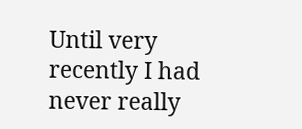Until very recently I had never really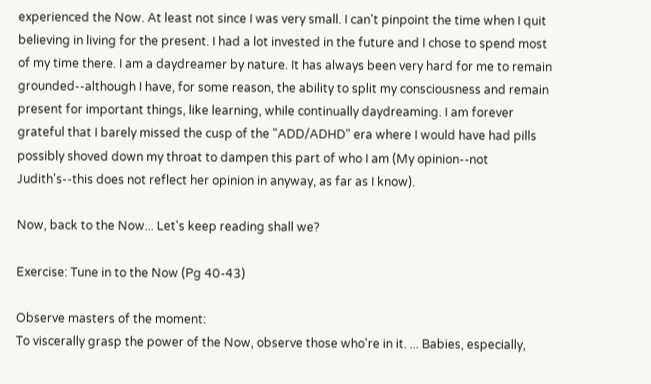experienced the Now. At least not since I was very small. I can't pinpoint the time when I quit believing in living for the present. I had a lot invested in the future and I chose to spend most of my time there. I am a daydreamer by nature. It has always been very hard for me to remain grounded--although I have, for some reason, the ability to split my consciousness and remain present for important things, like learning, while continually daydreaming. I am forever grateful that I barely missed the cusp of the "ADD/ADHD" era where I would have had pills possibly shoved down my throat to dampen this part of who I am (My opinion--not Judith's--this does not reflect her opinion in anyway, as far as I know).

Now, back to the Now... Let's keep reading shall we?

Exercise: Tune in to the Now (Pg 40-43)

Observe masters of the moment:
To viscerally grasp the power of the Now, observe those who're in it. ... Babies, especially,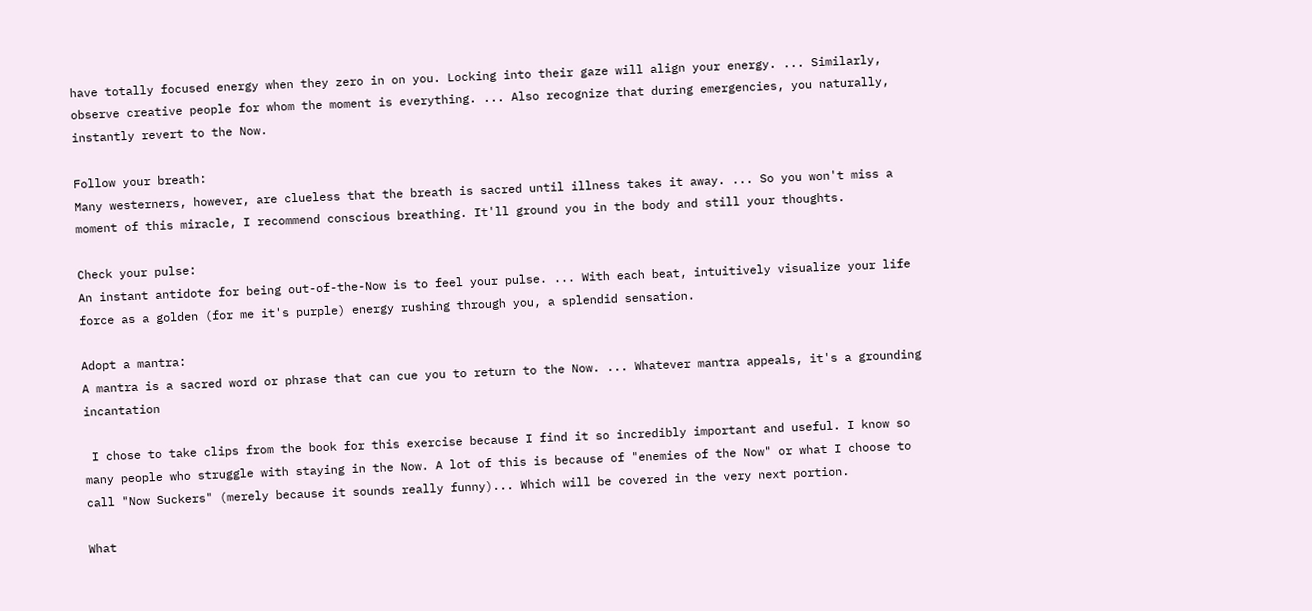have totally focused energy when they zero in on you. Locking into their gaze will align your energy. ... Similarly, observe creative people for whom the moment is everything. ... Also recognize that during emergencies, you naturally, instantly revert to the Now.

Follow your breath:
Many westerners, however, are clueless that the breath is sacred until illness takes it away. ... So you won't miss a moment of this miracle, I recommend conscious breathing. It'll ground you in the body and still your thoughts.

Check your pulse:
An instant antidote for being out-of-the-Now is to feel your pulse. ... With each beat, intuitively visualize your life force as a golden (for me it's purple) energy rushing through you, a splendid sensation.

Adopt a mantra:
A mantra is a sacred word or phrase that can cue you to return to the Now. ... Whatever mantra appeals, it's a grounding incantation

 I chose to take clips from the book for this exercise because I find it so incredibly important and useful. I know so many people who struggle with staying in the Now. A lot of this is because of "enemies of the Now" or what I choose to call "Now Suckers" (merely because it sounds really funny)... Which will be covered in the very next portion.

What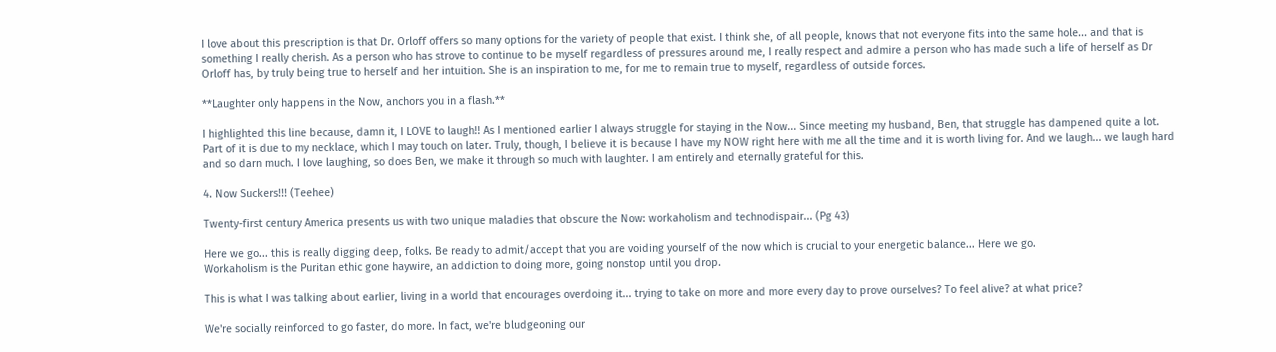I love about this prescription is that Dr. Orloff offers so many options for the variety of people that exist. I think she, of all people, knows that not everyone fits into the same hole... and that is something I really cherish. As a person who has strove to continue to be myself regardless of pressures around me, I really respect and admire a person who has made such a life of herself as Dr Orloff has, by truly being true to herself and her intuition. She is an inspiration to me, for me to remain true to myself, regardless of outside forces.

**Laughter only happens in the Now, anchors you in a flash.**

I highlighted this line because, damn it, I LOVE to laugh!! As I mentioned earlier I always struggle for staying in the Now... Since meeting my husband, Ben, that struggle has dampened quite a lot. Part of it is due to my necklace, which I may touch on later. Truly, though, I believe it is because I have my NOW right here with me all the time and it is worth living for. And we laugh... we laugh hard and so darn much. I love laughing, so does Ben, we make it through so much with laughter. I am entirely and eternally grateful for this.

4. Now Suckers!!! (Teehee)

Twenty-first century America presents us with two unique maladies that obscure the Now: workaholism and technodispair... (Pg 43)

Here we go... this is really digging deep, folks. Be ready to admit/accept that you are voiding yourself of the now which is crucial to your energetic balance... Here we go.
Workaholism is the Puritan ethic gone haywire, an addiction to doing more, going nonstop until you drop.

This is what I was talking about earlier, living in a world that encourages overdoing it... trying to take on more and more every day to prove ourselves? To feel alive? at what price?

We're socially reinforced to go faster, do more. In fact, we're bludgeoning our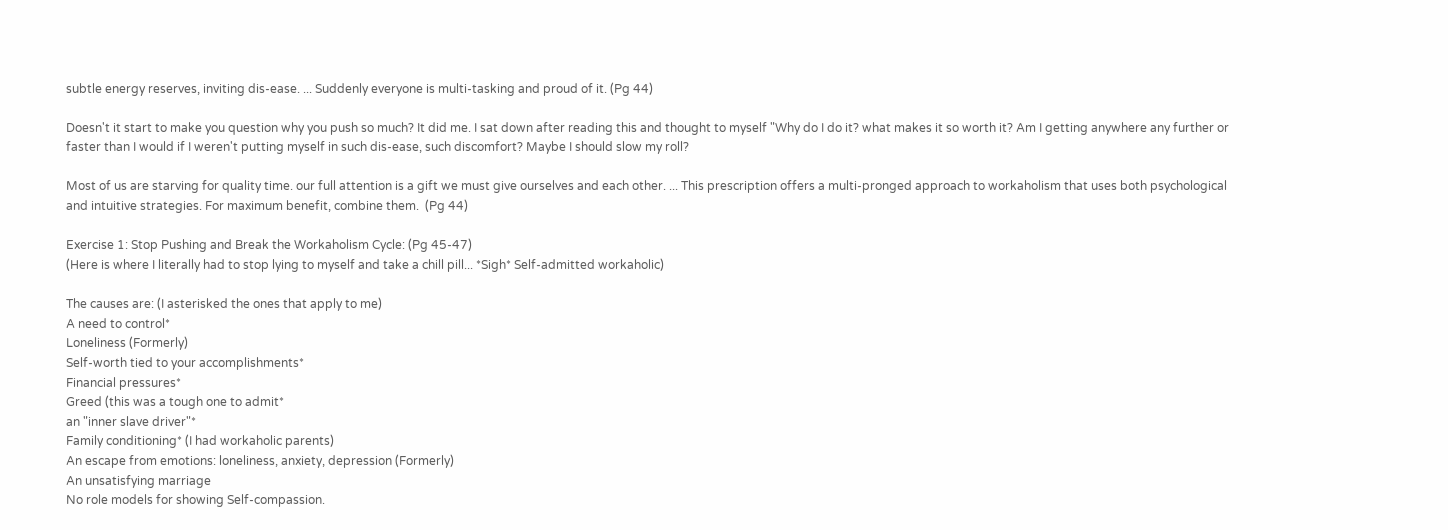subtle energy reserves, inviting dis-ease. ... Suddenly everyone is multi-tasking and proud of it. (Pg 44)

Doesn't it start to make you question why you push so much? It did me. I sat down after reading this and thought to myself "Why do I do it? what makes it so worth it? Am I getting anywhere any further or faster than I would if I weren't putting myself in such dis-ease, such discomfort? Maybe I should slow my roll?

Most of us are starving for quality time. our full attention is a gift we must give ourselves and each other. ... This prescription offers a multi-pronged approach to workaholism that uses both psychological and intuitive strategies. For maximum benefit, combine them.  (Pg 44)

Exercise 1: Stop Pushing and Break the Workaholism Cycle: (Pg 45-47)
(Here is where I literally had to stop lying to myself and take a chill pill... *Sigh* Self-admitted workaholic)

The causes are: (I asterisked the ones that apply to me)
A need to control*
Loneliness (Formerly)
Self-worth tied to your accomplishments*
Financial pressures*
Greed (this was a tough one to admit*
an "inner slave driver"*
Family conditioning* (I had workaholic parents)
An escape from emotions: loneliness, anxiety, depression (Formerly)
An unsatisfying marriage
No role models for showing Self-compassion.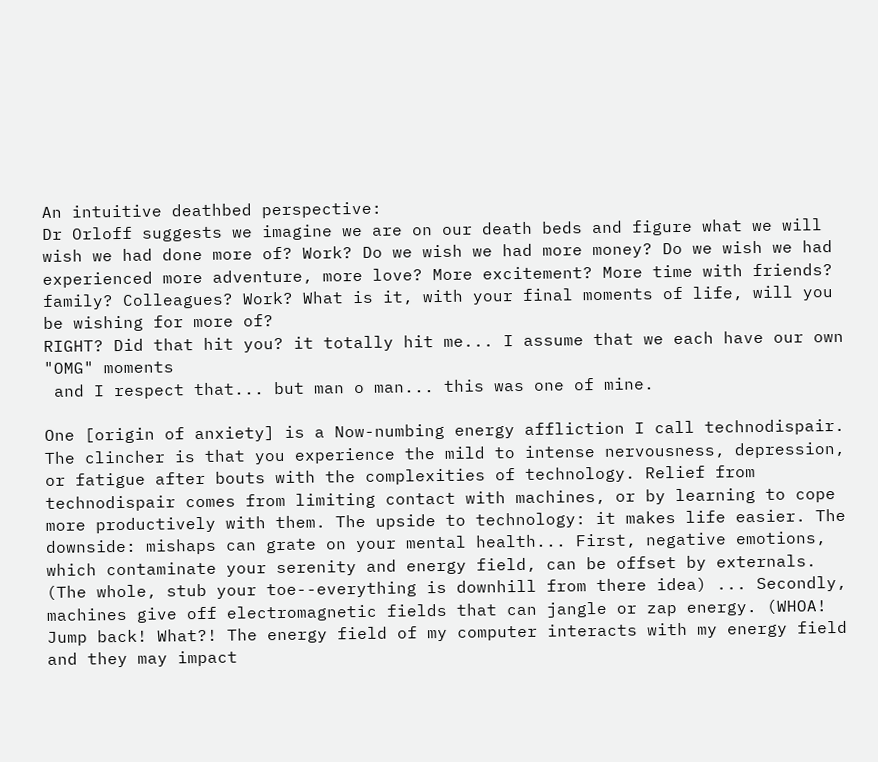An intuitive deathbed perspective:
Dr Orloff suggests we imagine we are on our death beds and figure what we will wish we had done more of? Work? Do we wish we had more money? Do we wish we had experienced more adventure, more love? More excitement? More time with friends? family? Colleagues? Work? What is it, with your final moments of life, will you be wishing for more of?
RIGHT? Did that hit you? it totally hit me... I assume that we each have our own "OMG" moments
 and I respect that... but man o man... this was one of mine.

One [origin of anxiety] is a Now-numbing energy affliction I call technodispair. The clincher is that you experience the mild to intense nervousness, depression, or fatigue after bouts with the complexities of technology. Relief from technodispair comes from limiting contact with machines, or by learning to cope more productively with them. The upside to technology: it makes life easier. The downside: mishaps can grate on your mental health... First, negative emotions, which contaminate your serenity and energy field, can be offset by externals. (The whole, stub your toe--everything is downhill from there idea) ... Secondly, machines give off electromagnetic fields that can jangle or zap energy. (WHOA! Jump back! What?! The energy field of my computer interacts with my energy field and they may impact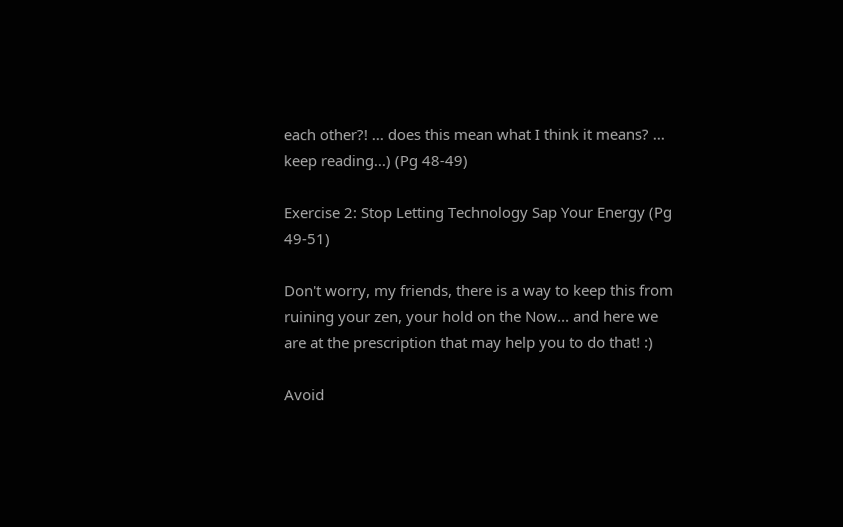each other?! ... does this mean what I think it means? ... keep reading...) (Pg 48-49)

Exercise 2: Stop Letting Technology Sap Your Energy (Pg 49-51)

Don't worry, my friends, there is a way to keep this from ruining your zen, your hold on the Now... and here we are at the prescription that may help you to do that! :)

Avoid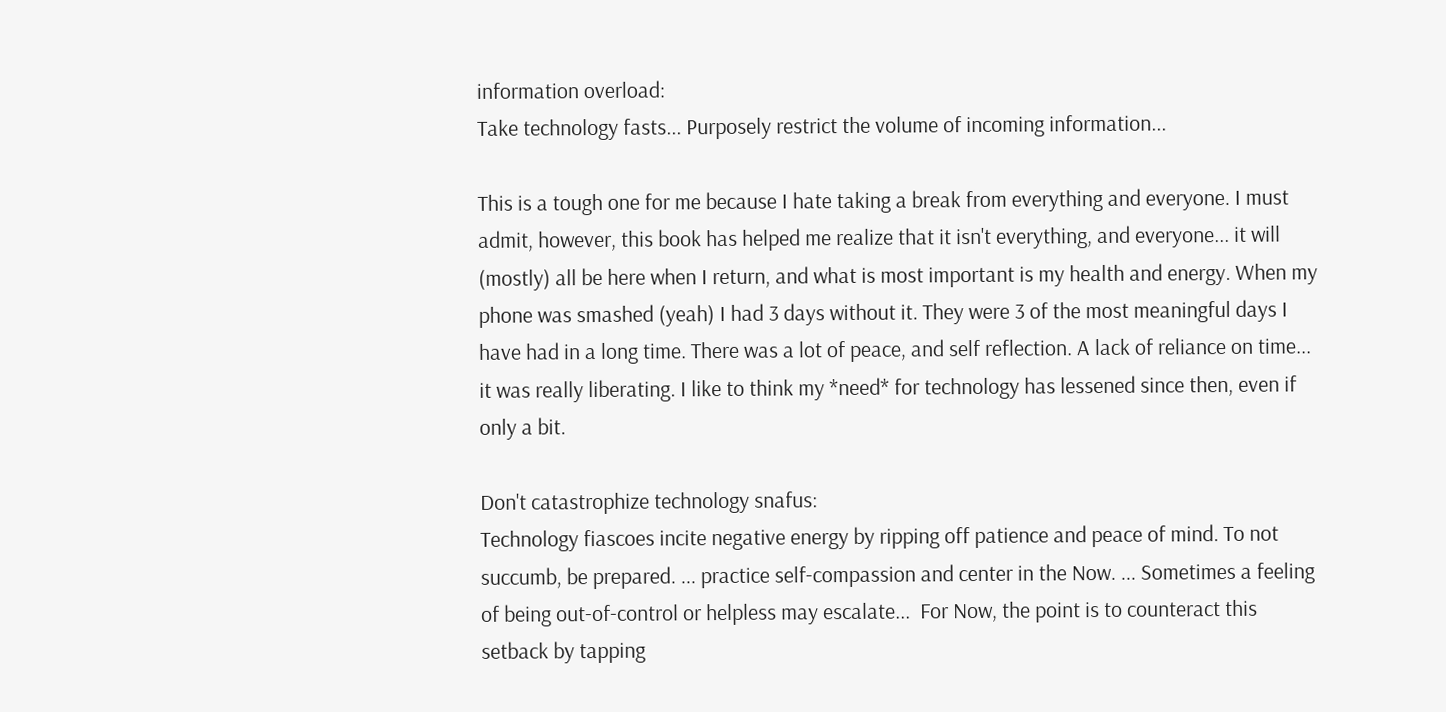information overload:
Take technology fasts... Purposely restrict the volume of incoming information...

This is a tough one for me because I hate taking a break from everything and everyone. I must admit, however, this book has helped me realize that it isn't everything, and everyone... it will (mostly) all be here when I return, and what is most important is my health and energy. When my phone was smashed (yeah) I had 3 days without it. They were 3 of the most meaningful days I have had in a long time. There was a lot of peace, and self reflection. A lack of reliance on time... it was really liberating. I like to think my *need* for technology has lessened since then, even if only a bit.

Don't catastrophize technology snafus:
Technology fiascoes incite negative energy by ripping off patience and peace of mind. To not succumb, be prepared. ... practice self-compassion and center in the Now. ... Sometimes a feeling of being out-of-control or helpless may escalate...  For Now, the point is to counteract this setback by tapping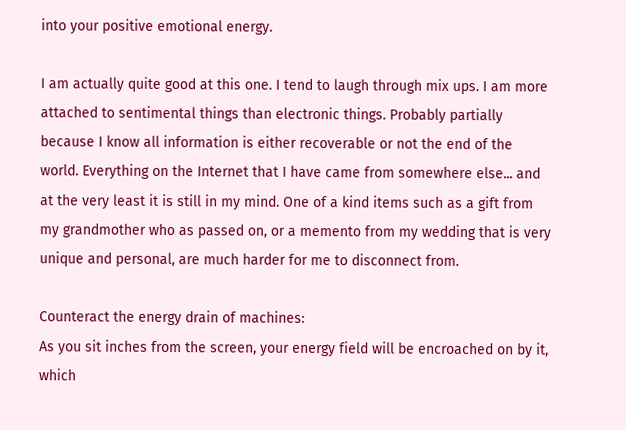into your positive emotional energy.

I am actually quite good at this one. I tend to laugh through mix ups. I am more attached to sentimental things than electronic things. Probably partially because I know all information is either recoverable or not the end of the world. Everything on the Internet that I have came from somewhere else... and at the very least it is still in my mind. One of a kind items such as a gift from my grandmother who as passed on, or a memento from my wedding that is very unique and personal, are much harder for me to disconnect from.

Counteract the energy drain of machines:
As you sit inches from the screen, your energy field will be encroached on by it, which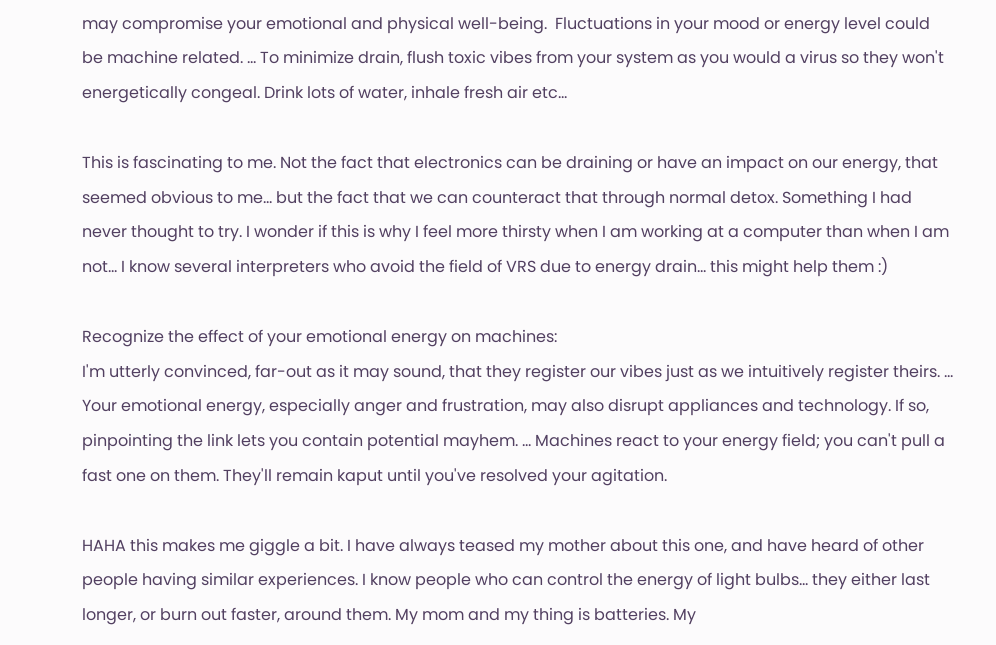may compromise your emotional and physical well-being.  Fluctuations in your mood or energy level could be machine related. ... To minimize drain, flush toxic vibes from your system as you would a virus so they won't energetically congeal. Drink lots of water, inhale fresh air etc...

This is fascinating to me. Not the fact that electronics can be draining or have an impact on our energy, that seemed obvious to me... but the fact that we can counteract that through normal detox. Something I had never thought to try. I wonder if this is why I feel more thirsty when I am working at a computer than when I am not... I know several interpreters who avoid the field of VRS due to energy drain... this might help them :)

Recognize the effect of your emotional energy on machines:
I'm utterly convinced, far-out as it may sound, that they register our vibes just as we intuitively register theirs. ... Your emotional energy, especially anger and frustration, may also disrupt appliances and technology. If so, pinpointing the link lets you contain potential mayhem. ... Machines react to your energy field; you can't pull a fast one on them. They'll remain kaput until you've resolved your agitation.

HAHA this makes me giggle a bit. I have always teased my mother about this one, and have heard of other people having similar experiences. I know people who can control the energy of light bulbs... they either last longer, or burn out faster, around them. My mom and my thing is batteries. My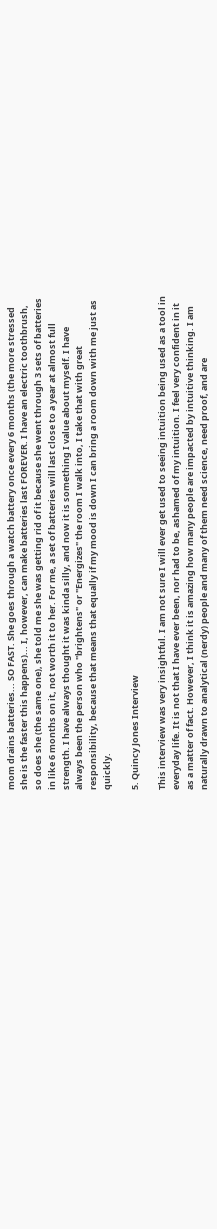mom drains batteries... SO FAST. She goes through a watch battery once every 6 months (the more stressed she is the faster this happens)... I, however, can make batteries last FOREVER. I have an electric toothbrush, so does she (the same one), she told me she was getting rid of it because she went through 3 sets of batteries in like 6 months on it, not worth it to her. For me, a set of batteries will last close to a year at almost full strength. I have always thought it was kinda silly, and now it is something I value about myself. I have always been the person who "brightens" or "Energizes" the room I walk into, I take that with great responsibility, because that means that equally if my mood is down I can bring a room down with me just as quickly.

5. Quincy Jones Interview

This interview was very insightful. I am not sure I will ever get used to seeing intuition being used as a tool in everyday life. It is not that I have ever been, nor had to be, ashamed of my intuition. I feel very confident in it as a matter of fact. However, I think it is amazing how many people are impacted by intuitive thinking. I am naturally drawn to analytical (nerdy) people and many of them need science, need proof, and are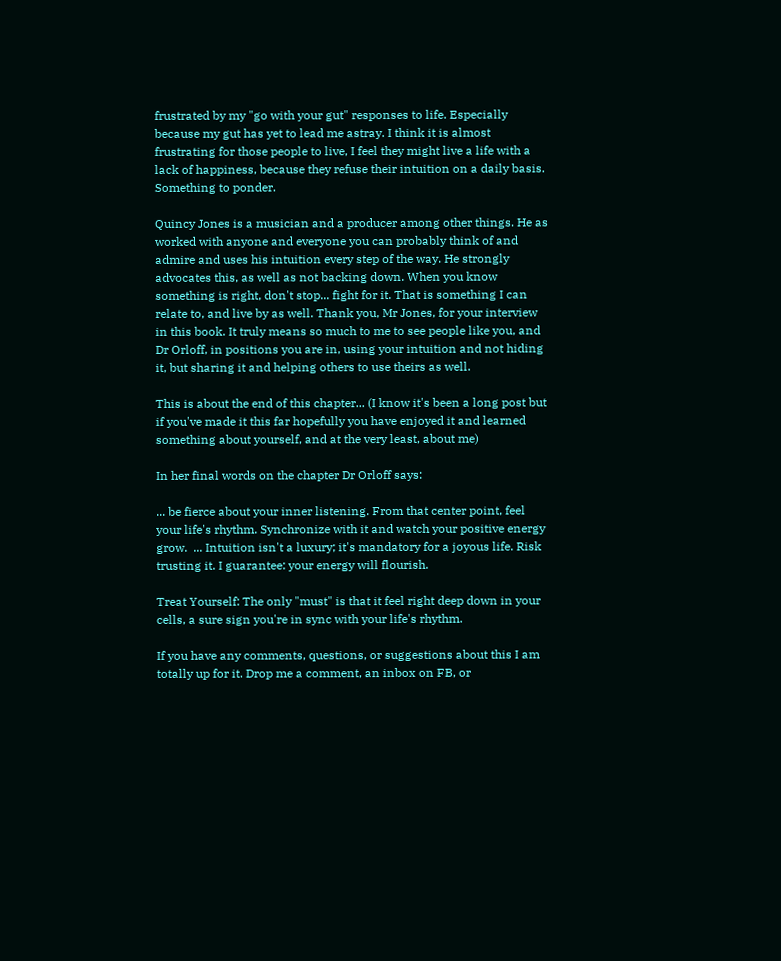frustrated by my "go with your gut" responses to life. Especially because my gut has yet to lead me astray. I think it is almost frustrating for those people to live, I feel they might live a life with a lack of happiness, because they refuse their intuition on a daily basis. Something to ponder.

Quincy Jones is a musician and a producer among other things. He as worked with anyone and everyone you can probably think of and admire and uses his intuition every step of the way. He strongly advocates this, as well as not backing down. When you know something is right, don't stop... fight for it. That is something I can relate to, and live by as well. Thank you, Mr Jones, for your interview in this book. It truly means so much to me to see people like you, and Dr Orloff, in positions you are in, using your intuition and not hiding it, but sharing it and helping others to use theirs as well.

This is about the end of this chapter... (I know it's been a long post but if you've made it this far hopefully you have enjoyed it and learned something about yourself, and at the very least, about me)

In her final words on the chapter Dr Orloff says:

... be fierce about your inner listening. From that center point, feel your life's rhythm. Synchronize with it and watch your positive energy grow.  ... Intuition isn't a luxury; it's mandatory for a joyous life. Risk trusting it. I guarantee: your energy will flourish.

Treat Yourself: The only "must" is that it feel right deep down in your cells, a sure sign you're in sync with your life's rhythm.

If you have any comments, questions, or suggestions about this I am totally up for it. Drop me a comment, an inbox on FB, or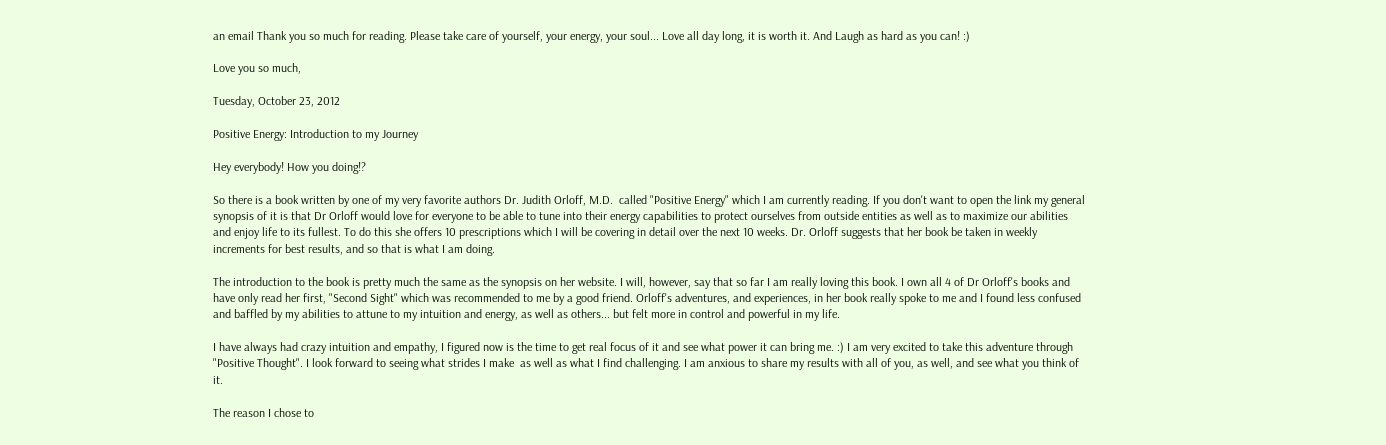an email Thank you so much for reading. Please take care of yourself, your energy, your soul... Love all day long, it is worth it. And Laugh as hard as you can! :)

Love you so much,

Tuesday, October 23, 2012

Positive Energy: Introduction to my Journey

Hey everybody! How you doing!?

So there is a book written by one of my very favorite authors Dr. Judith Orloff, M.D.  called "Positive Energy" which I am currently reading. If you don't want to open the link my general synopsis of it is that Dr Orloff would love for everyone to be able to tune into their energy capabilities to protect ourselves from outside entities as well as to maximize our abilities and enjoy life to its fullest. To do this she offers 10 prescriptions which I will be covering in detail over the next 10 weeks. Dr. Orloff suggests that her book be taken in weekly increments for best results, and so that is what I am doing.

The introduction to the book is pretty much the same as the synopsis on her website. I will, however, say that so far I am really loving this book. I own all 4 of Dr Orloff's books and have only read her first, "Second Sight" which was recommended to me by a good friend. Orloff's adventures, and experiences, in her book really spoke to me and I found less confused and baffled by my abilities to attune to my intuition and energy, as well as others... but felt more in control and powerful in my life.

I have always had crazy intuition and empathy, I figured now is the time to get real focus of it and see what power it can bring me. :) I am very excited to take this adventure through "Positive Thought". I look forward to seeing what strides I make  as well as what I find challenging. I am anxious to share my results with all of you, as well, and see what you think of it.

The reason I chose to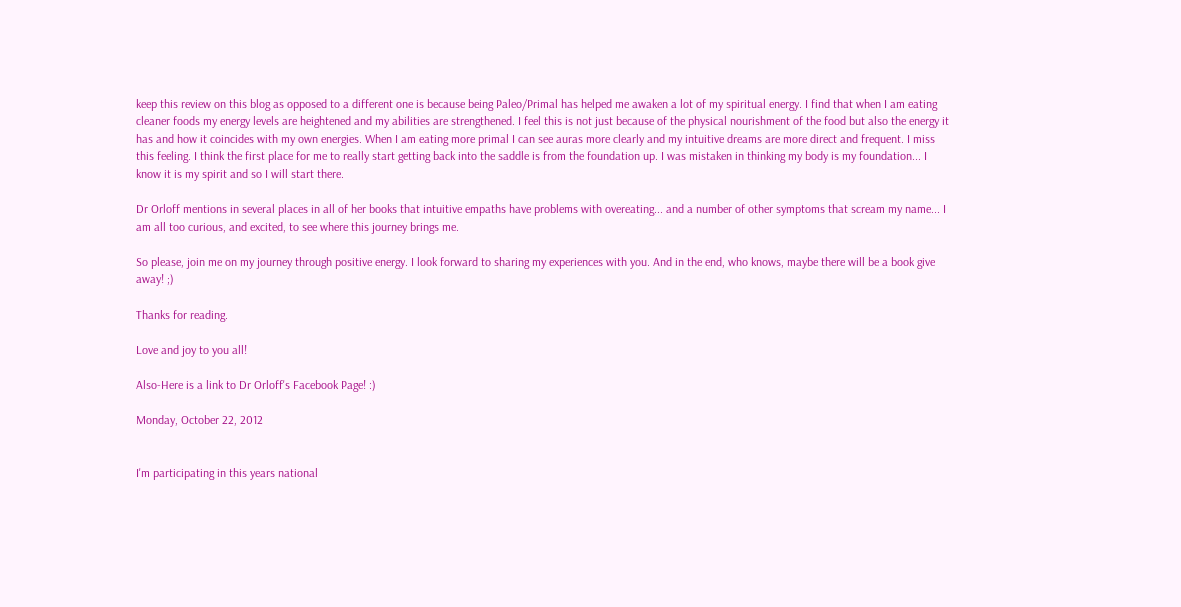keep this review on this blog as opposed to a different one is because being Paleo/Primal has helped me awaken a lot of my spiritual energy. I find that when I am eating cleaner foods my energy levels are heightened and my abilities are strengthened. I feel this is not just because of the physical nourishment of the food but also the energy it has and how it coincides with my own energies. When I am eating more primal I can see auras more clearly and my intuitive dreams are more direct and frequent. I miss this feeling. I think the first place for me to really start getting back into the saddle is from the foundation up. I was mistaken in thinking my body is my foundation... I know it is my spirit and so I will start there.

Dr Orloff mentions in several places in all of her books that intuitive empaths have problems with overeating... and a number of other symptoms that scream my name... I am all too curious, and excited, to see where this journey brings me.

So please, join me on my journey through positive energy. I look forward to sharing my experiences with you. And in the end, who knows, maybe there will be a book give away! ;)

Thanks for reading.

Love and joy to you all!

Also-Here is a link to Dr Orloff's Facebook Page! :)

Monday, October 22, 2012


I'm participating in this years national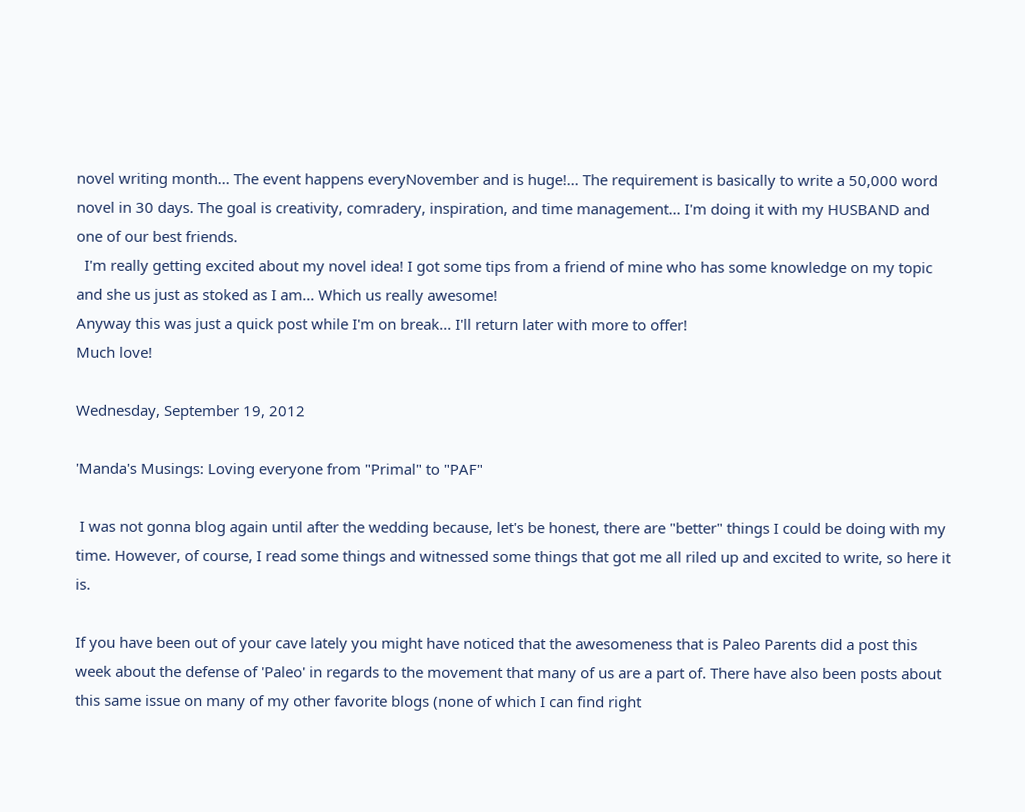novel writing month... The event happens everyNovember and is huge!... The requirement is basically to write a 50,000 word novel in 30 days. The goal is creativity, comradery, inspiration, and time management... I'm doing it with my HUSBAND and one of our best friends.
  I'm really getting excited about my novel idea! I got some tips from a friend of mine who has some knowledge on my topic and she us just as stoked as I am... Which us really awesome!
Anyway this was just a quick post while I'm on break... I'll return later with more to offer!
Much love!

Wednesday, September 19, 2012

'Manda's Musings: Loving everyone from "Primal" to "PAF"

 I was not gonna blog again until after the wedding because, let's be honest, there are "better" things I could be doing with my time. However, of course, I read some things and witnessed some things that got me all riled up and excited to write, so here it is.

If you have been out of your cave lately you might have noticed that the awesomeness that is Paleo Parents did a post this week about the defense of 'Paleo' in regards to the movement that many of us are a part of. There have also been posts about this same issue on many of my other favorite blogs (none of which I can find right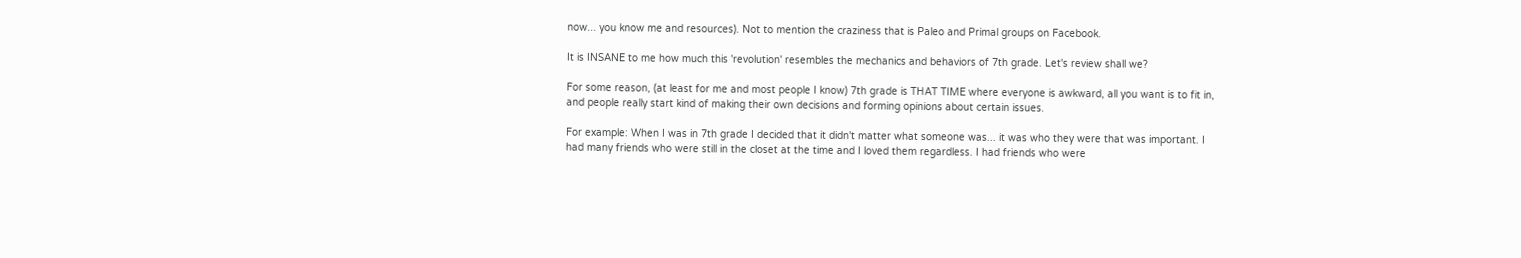now... you know me and resources). Not to mention the craziness that is Paleo and Primal groups on Facebook.

It is INSANE to me how much this 'revolution' resembles the mechanics and behaviors of 7th grade. Let's review shall we?

For some reason, (at least for me and most people I know) 7th grade is THAT TIME where everyone is awkward, all you want is to fit in, and people really start kind of making their own decisions and forming opinions about certain issues.

For example: When I was in 7th grade I decided that it didn't matter what someone was... it was who they were that was important. I had many friends who were still in the closet at the time and I loved them regardless. I had friends who were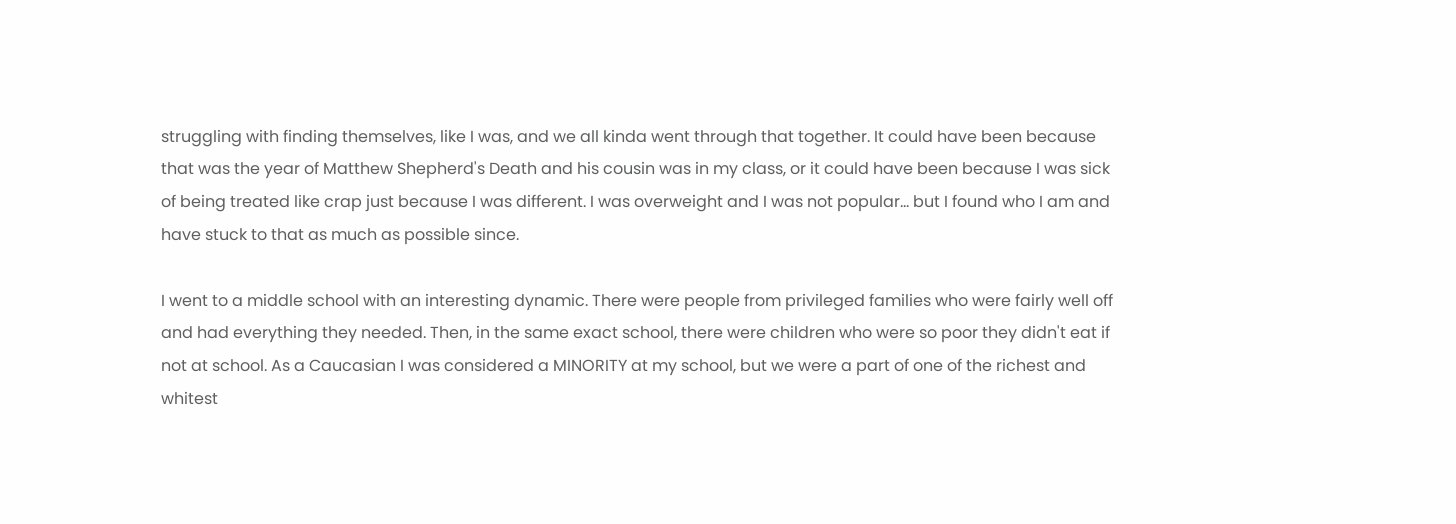struggling with finding themselves, like I was, and we all kinda went through that together. It could have been because that was the year of Matthew Shepherd's Death and his cousin was in my class, or it could have been because I was sick of being treated like crap just because I was different. I was overweight and I was not popular... but I found who I am and have stuck to that as much as possible since.

I went to a middle school with an interesting dynamic. There were people from privileged families who were fairly well off and had everything they needed. Then, in the same exact school, there were children who were so poor they didn't eat if not at school. As a Caucasian I was considered a MINORITY at my school, but we were a part of one of the richest and whitest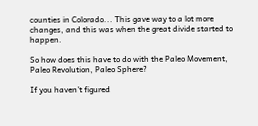counties in Colorado... This gave way to a lot more changes, and this was when the great divide started to happen.

So how does this have to do with the Paleo Movement, Paleo Revolution, Paleo Sphere?

If you haven't figured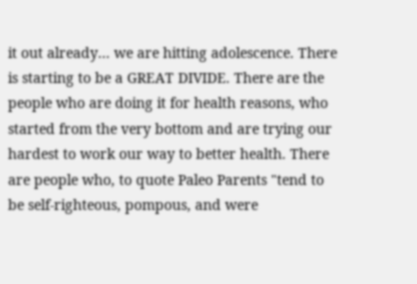it out already... we are hitting adolescence. There is starting to be a GREAT DIVIDE. There are the people who are doing it for health reasons, who started from the very bottom and are trying our hardest to work our way to better health. There are people who, to quote Paleo Parents "tend to be self-righteous, pompous, and were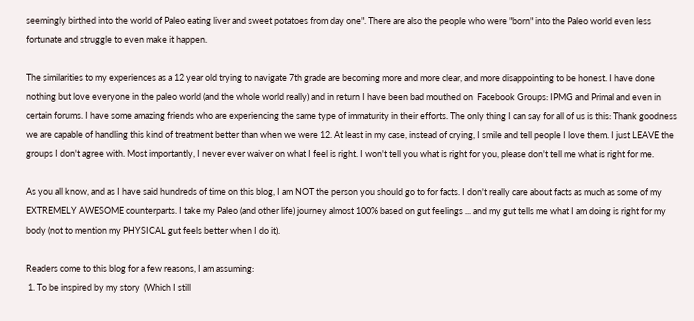seemingly birthed into the world of Paleo eating liver and sweet potatoes from day one". There are also the people who were "born" into the Paleo world even less fortunate and struggle to even make it happen.

The similarities to my experiences as a 12 year old trying to navigate 7th grade are becoming more and more clear, and more disappointing to be honest. I have done nothing but love everyone in the paleo world (and the whole world really) and in return I have been bad mouthed on  Facebook Groups: IPMG and Primal and even in certain forums. I have some amazing friends who are experiencing the same type of immaturity in their efforts. The only thing I can say for all of us is this: Thank goodness we are capable of handling this kind of treatment better than when we were 12. At least in my case, instead of crying, I smile and tell people I love them. I just LEAVE the groups I don't agree with. Most importantly, I never ever waiver on what I feel is right. I won't tell you what is right for you, please don't tell me what is right for me.

As you all know, and as I have said hundreds of time on this blog, I am NOT the person you should go to for facts. I don't really care about facts as much as some of my EXTREMELY AWESOME counterparts. I take my Paleo (and other life) journey almost 100% based on gut feelings ... and my gut tells me what I am doing is right for my body (not to mention my PHYSICAL gut feels better when I do it).

Readers come to this blog for a few reasons, I am assuming:
 1. To be inspired by my story  (Which I still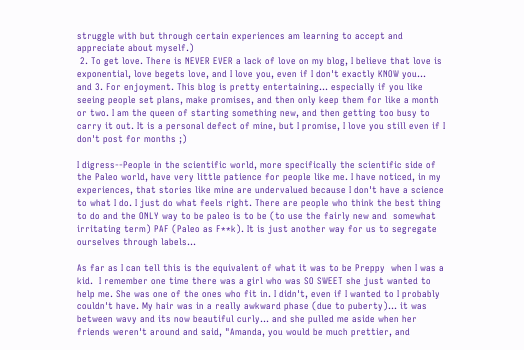struggle with but through certain experiences am learning to accept and appreciate about myself.)
 2. To get love. There is NEVER EVER a lack of love on my blog, I believe that love is exponential, love begets love, and I love you, even if I don't exactly KNOW you...
and 3. For enjoyment. This blog is pretty entertaining... especially if you like seeing people set plans, make promises, and then only keep them for like a month or two. I am the queen of starting something new, and then getting too busy to carry it out. It is a personal defect of mine, but I promise, I love you still even if I don't post for months ;)

I digress--People in the scientific world, more specifically the scientific side of the Paleo world, have very little patience for people like me. I have noticed, in my experiences, that stories like mine are undervalued because I don't have a science to what I do. I just do what feels right. There are people who think the best thing to do and the ONLY way to be paleo is to be (to use the fairly new and  somewhat irritating term) PAF (Paleo as F**k). It is just another way for us to segregate ourselves through labels...

As far as I can tell this is the equivalent of what it was to be Preppy  when I was a kid.  I remember one time there was a girl who was SO SWEET she just wanted to help me. She was one of the ones who fit in. I didn't, even if I wanted to I probably couldn't have. My hair was in a really awkward phase (due to puberty)... it was between wavy and its now beautiful curly... and she pulled me aside when her friends weren't around and said, "Amanda, you would be much prettier, and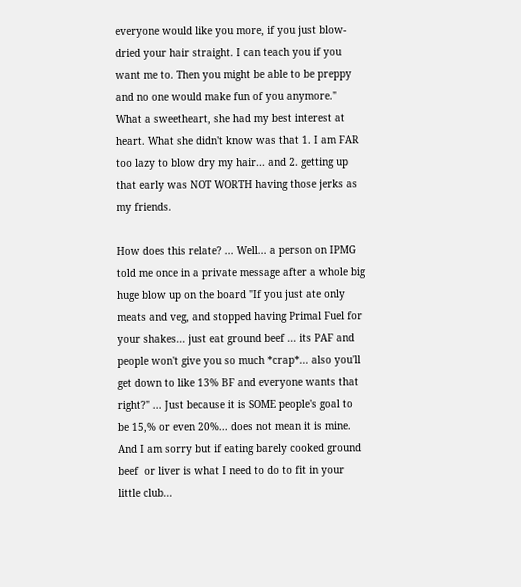everyone would like you more, if you just blow-dried your hair straight. I can teach you if you want me to. Then you might be able to be preppy and no one would make fun of you anymore." What a sweetheart, she had my best interest at heart. What she didn't know was that 1. I am FAR too lazy to blow dry my hair... and 2. getting up that early was NOT WORTH having those jerks as my friends.

How does this relate? ... Well... a person on IPMG told me once in a private message after a whole big huge blow up on the board "If you just ate only meats and veg, and stopped having Primal Fuel for your shakes... just eat ground beef ... its PAF and people won't give you so much *crap*... also you'll get down to like 13% BF and everyone wants that right?" ... Just because it is SOME people's goal to be 15,% or even 20%... does not mean it is mine. And I am sorry but if eating barely cooked ground beef  or liver is what I need to do to fit in your little club...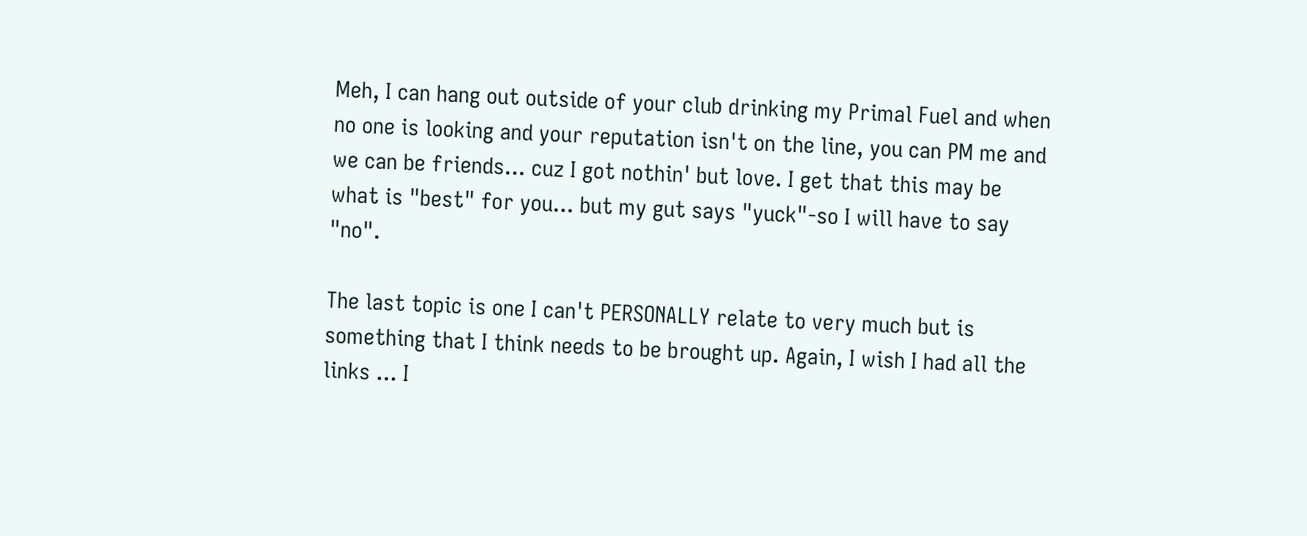Meh, I can hang out outside of your club drinking my Primal Fuel and when no one is looking and your reputation isn't on the line, you can PM me and we can be friends... cuz I got nothin' but love. I get that this may be what is "best" for you... but my gut says "yuck"-so I will have to say "no".

The last topic is one I can't PERSONALLY relate to very much but is something that I think needs to be brought up. Again, I wish I had all the links ... I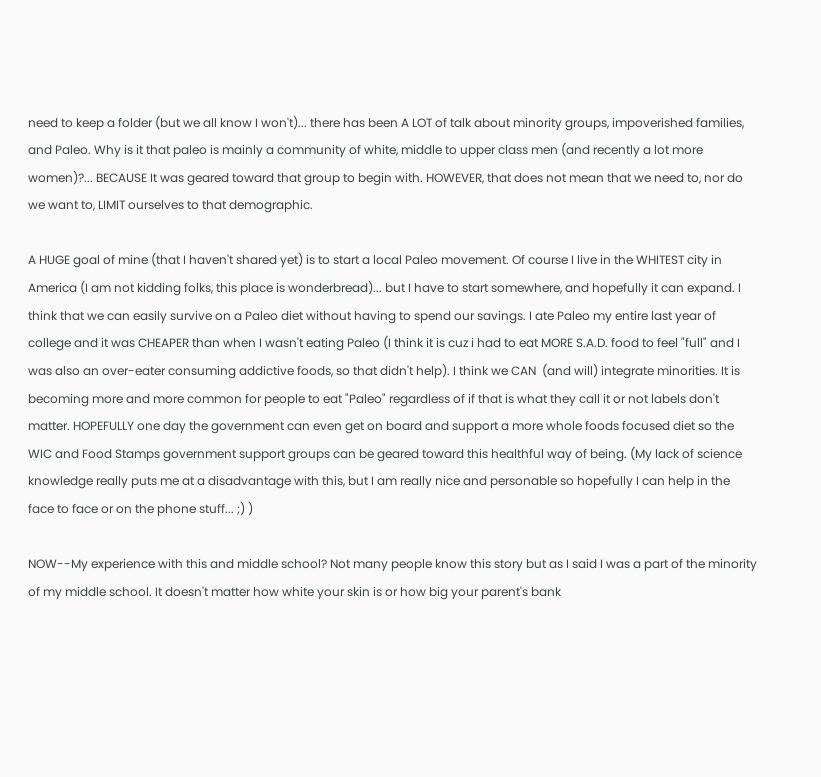need to keep a folder (but we all know I won't)... there has been A LOT of talk about minority groups, impoverished families, and Paleo. Why is it that paleo is mainly a community of white, middle to upper class men (and recently a lot more women)?... BECAUSE It was geared toward that group to begin with. HOWEVER, that does not mean that we need to, nor do we want to, LIMIT ourselves to that demographic.

A HUGE goal of mine (that I haven't shared yet) is to start a local Paleo movement. Of course I live in the WHITEST city in America (I am not kidding folks, this place is wonderbread)... but I have to start somewhere, and hopefully it can expand. I think that we can easily survive on a Paleo diet without having to spend our savings. I ate Paleo my entire last year of college and it was CHEAPER than when I wasn't eating Paleo (I think it is cuz i had to eat MORE S.A.D. food to feel "full" and I was also an over-eater consuming addictive foods, so that didn't help). I think we CAN  (and will) integrate minorities. It is becoming more and more common for people to eat "Paleo" regardless of if that is what they call it or not labels don't matter. HOPEFULLY one day the government can even get on board and support a more whole foods focused diet so the WIC and Food Stamps government support groups can be geared toward this healthful way of being. (My lack of science knowledge really puts me at a disadvantage with this, but I am really nice and personable so hopefully I can help in the face to face or on the phone stuff... ;) )

NOW--My experience with this and middle school? Not many people know this story but as I said I was a part of the minority of my middle school. It doesn't matter how white your skin is or how big your parent's bank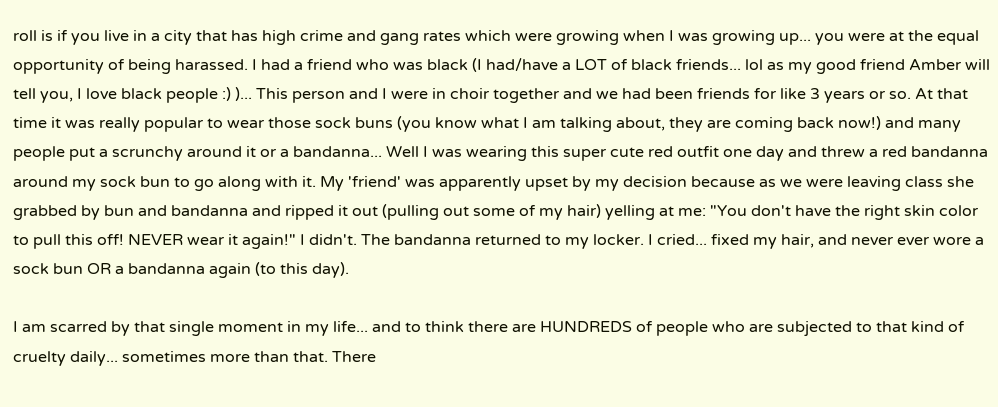roll is if you live in a city that has high crime and gang rates which were growing when I was growing up... you were at the equal opportunity of being harassed. I had a friend who was black (I had/have a LOT of black friends... lol as my good friend Amber will tell you, I love black people :) )... This person and I were in choir together and we had been friends for like 3 years or so. At that time it was really popular to wear those sock buns (you know what I am talking about, they are coming back now!) and many people put a scrunchy around it or a bandanna... Well I was wearing this super cute red outfit one day and threw a red bandanna around my sock bun to go along with it. My 'friend' was apparently upset by my decision because as we were leaving class she grabbed by bun and bandanna and ripped it out (pulling out some of my hair) yelling at me: "You don't have the right skin color to pull this off! NEVER wear it again!" I didn't. The bandanna returned to my locker. I cried... fixed my hair, and never ever wore a sock bun OR a bandanna again (to this day).

I am scarred by that single moment in my life... and to think there are HUNDREDS of people who are subjected to that kind of cruelty daily... sometimes more than that. There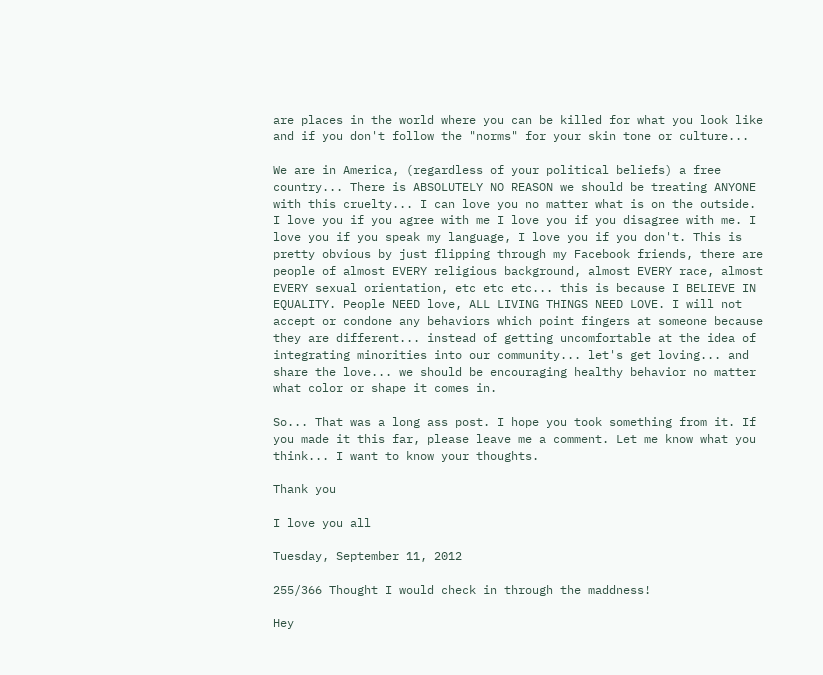are places in the world where you can be killed for what you look like and if you don't follow the "norms" for your skin tone or culture...

We are in America, (regardless of your political beliefs) a free country... There is ABSOLUTELY NO REASON we should be treating ANYONE with this cruelty... I can love you no matter what is on the outside. I love you if you agree with me I love you if you disagree with me. I love you if you speak my language, I love you if you don't. This is pretty obvious by just flipping through my Facebook friends, there are people of almost EVERY religious background, almost EVERY race, almost EVERY sexual orientation, etc etc etc... this is because I BELIEVE IN EQUALITY. People NEED love, ALL LIVING THINGS NEED LOVE. I will not accept or condone any behaviors which point fingers at someone because they are different... instead of getting uncomfortable at the idea of integrating minorities into our community... let's get loving... and share the love... we should be encouraging healthy behavior no matter what color or shape it comes in.

So... That was a long ass post. I hope you took something from it. If you made it this far, please leave me a comment. Let me know what you think... I want to know your thoughts.

Thank you

I love you all

Tuesday, September 11, 2012

255/366 Thought I would check in through the maddness!

Hey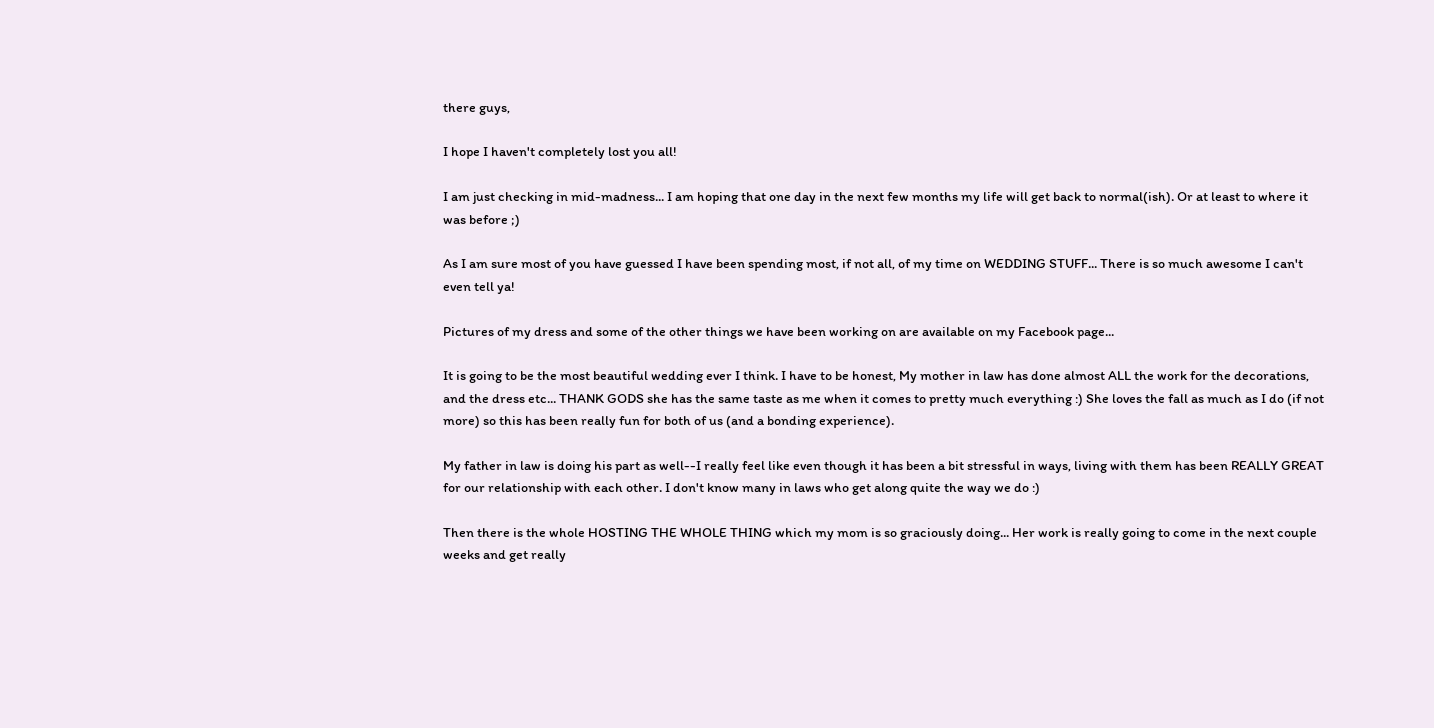there guys,

I hope I haven't completely lost you all!

I am just checking in mid-madness... I am hoping that one day in the next few months my life will get back to normal(ish). Or at least to where it was before ;)

As I am sure most of you have guessed I have been spending most, if not all, of my time on WEDDING STUFF... There is so much awesome I can't even tell ya!

Pictures of my dress and some of the other things we have been working on are available on my Facebook page...

It is going to be the most beautiful wedding ever I think. I have to be honest, My mother in law has done almost ALL the work for the decorations, and the dress etc... THANK GODS she has the same taste as me when it comes to pretty much everything :) She loves the fall as much as I do (if not more) so this has been really fun for both of us (and a bonding experience).

My father in law is doing his part as well--I really feel like even though it has been a bit stressful in ways, living with them has been REALLY GREAT for our relationship with each other. I don't know many in laws who get along quite the way we do :)

Then there is the whole HOSTING THE WHOLE THING which my mom is so graciously doing... Her work is really going to come in the next couple weeks and get really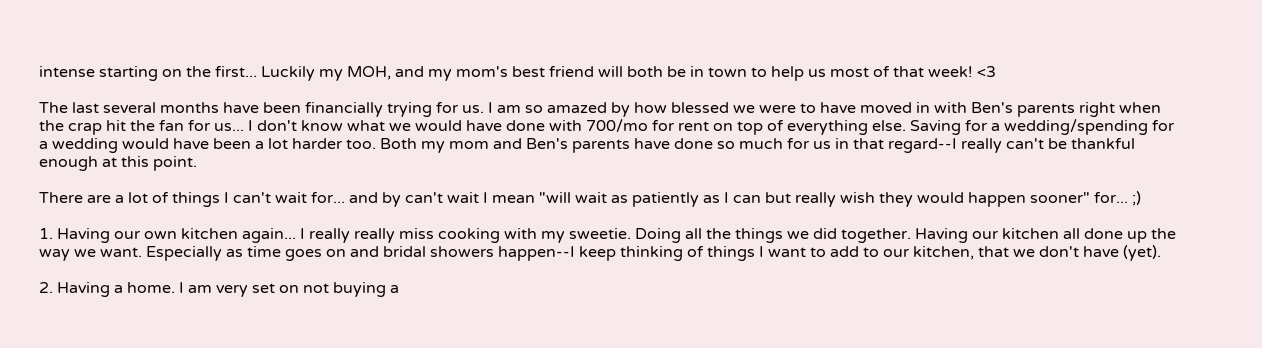intense starting on the first... Luckily my MOH, and my mom's best friend will both be in town to help us most of that week! <3

The last several months have been financially trying for us. I am so amazed by how blessed we were to have moved in with Ben's parents right when the crap hit the fan for us... I don't know what we would have done with 700/mo for rent on top of everything else. Saving for a wedding/spending for a wedding would have been a lot harder too. Both my mom and Ben's parents have done so much for us in that regard--I really can't be thankful enough at this point.

There are a lot of things I can't wait for... and by can't wait I mean "will wait as patiently as I can but really wish they would happen sooner" for... ;)

1. Having our own kitchen again... I really really miss cooking with my sweetie. Doing all the things we did together. Having our kitchen all done up the way we want. Especially as time goes on and bridal showers happen--I keep thinking of things I want to add to our kitchen, that we don't have (yet).

2. Having a home. I am very set on not buying a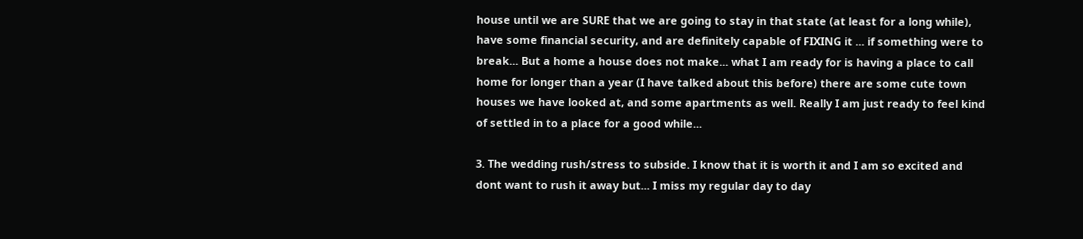house until we are SURE that we are going to stay in that state (at least for a long while), have some financial security, and are definitely capable of FIXING it ... if something were to break... But a home a house does not make... what I am ready for is having a place to call home for longer than a year (I have talked about this before) there are some cute town houses we have looked at, and some apartments as well. Really I am just ready to feel kind of settled in to a place for a good while...

3. The wedding rush/stress to subside. I know that it is worth it and I am so excited and dont want to rush it away but... I miss my regular day to day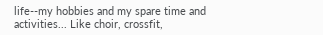life--my hobbies and my spare time and activities... Like choir, crossfit,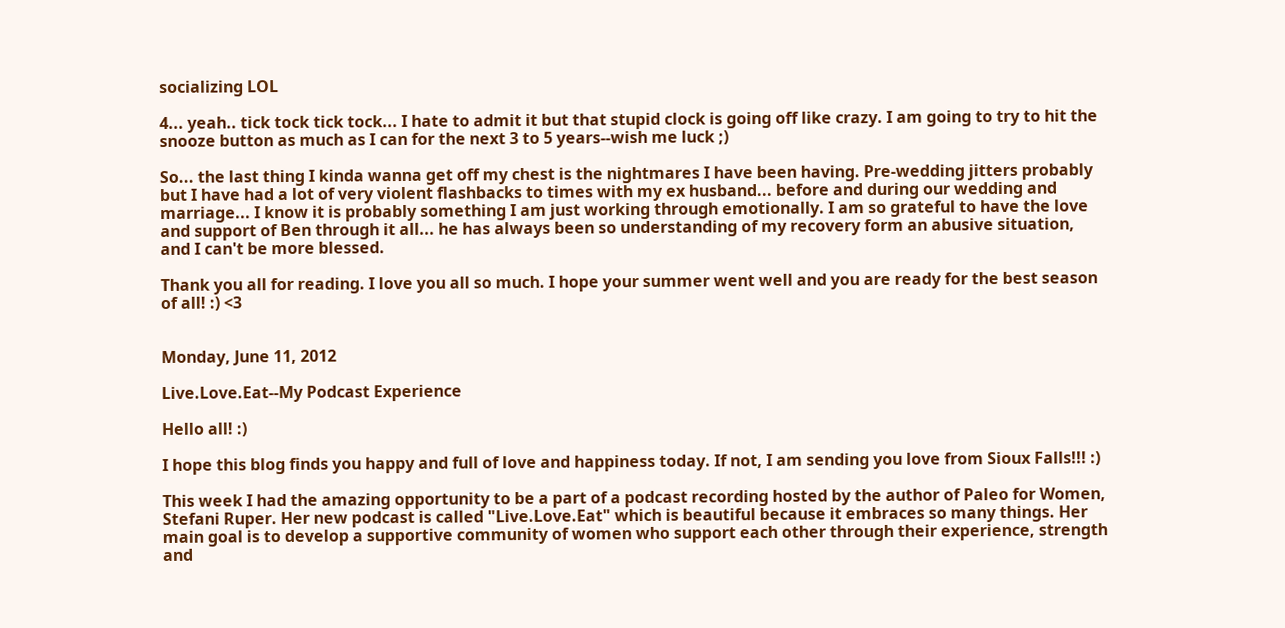socializing LOL

4... yeah.. tick tock tick tock... I hate to admit it but that stupid clock is going off like crazy. I am going to try to hit the snooze button as much as I can for the next 3 to 5 years--wish me luck ;)

So... the last thing I kinda wanna get off my chest is the nightmares I have been having. Pre-wedding jitters probably but I have had a lot of very violent flashbacks to times with my ex husband... before and during our wedding and marriage... I know it is probably something I am just working through emotionally. I am so grateful to have the love and support of Ben through it all... he has always been so understanding of my recovery form an abusive situation, and I can't be more blessed.

Thank you all for reading. I love you all so much. I hope your summer went well and you are ready for the best season of all! :) <3


Monday, June 11, 2012

Live.Love.Eat--My Podcast Experience

Hello all! :)

I hope this blog finds you happy and full of love and happiness today. If not, I am sending you love from Sioux Falls!!! :)

This week I had the amazing opportunity to be a part of a podcast recording hosted by the author of Paleo for Women, Stefani Ruper. Her new podcast is called "Live.Love.Eat" which is beautiful because it embraces so many things. Her main goal is to develop a supportive community of women who support each other through their experience, strength and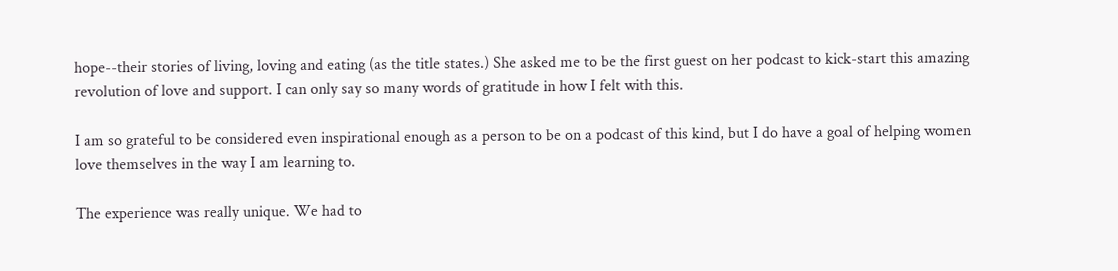hope--their stories of living, loving and eating (as the title states.) She asked me to be the first guest on her podcast to kick-start this amazing revolution of love and support. I can only say so many words of gratitude in how I felt with this.

I am so grateful to be considered even inspirational enough as a person to be on a podcast of this kind, but I do have a goal of helping women love themselves in the way I am learning to.

The experience was really unique. We had to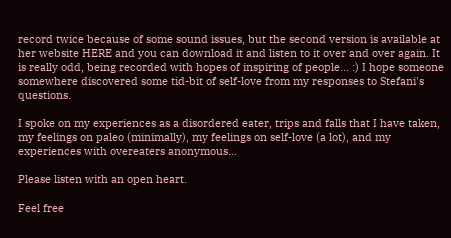record twice because of some sound issues, but the second version is available at her website HERE and you can download it and listen to it over and over again. It is really odd, being recorded with hopes of inspiring of people... :) I hope someone somewhere discovered some tid-bit of self-love from my responses to Stefani's questions.

I spoke on my experiences as a disordered eater, trips and falls that I have taken, my feelings on paleo (minimally), my feelings on self-love (a lot), and my experiences with overeaters anonymous...

Please listen with an open heart.

Feel free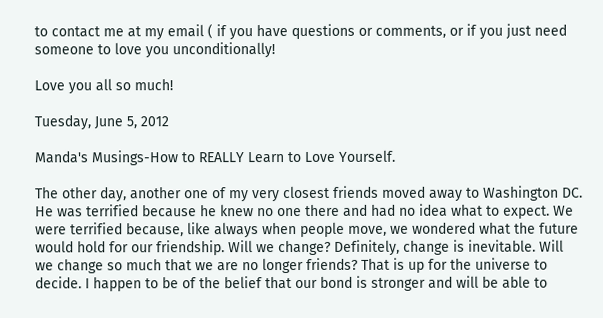to contact me at my email ( if you have questions or comments, or if you just need someone to love you unconditionally!

Love you all so much!

Tuesday, June 5, 2012

Manda's Musings-How to REALLY Learn to Love Yourself.

The other day, another one of my very closest friends moved away to Washington DC. He was terrified because he knew no one there and had no idea what to expect. We were terrified because, like always when people move, we wondered what the future would hold for our friendship. Will we change? Definitely, change is inevitable. Will we change so much that we are no longer friends? That is up for the universe to decide. I happen to be of the belief that our bond is stronger and will be able to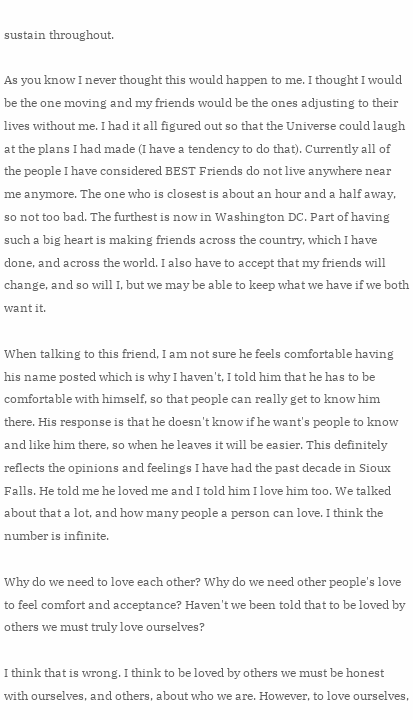sustain throughout.

As you know I never thought this would happen to me. I thought I would be the one moving and my friends would be the ones adjusting to their lives without me. I had it all figured out so that the Universe could laugh at the plans I had made (I have a tendency to do that). Currently all of the people I have considered BEST Friends do not live anywhere near me anymore. The one who is closest is about an hour and a half away, so not too bad. The furthest is now in Washington DC. Part of having such a big heart is making friends across the country, which I have done, and across the world. I also have to accept that my friends will change, and so will I, but we may be able to keep what we have if we both want it.

When talking to this friend, I am not sure he feels comfortable having his name posted which is why I haven't, I told him that he has to be comfortable with himself, so that people can really get to know him there. His response is that he doesn't know if he want's people to know and like him there, so when he leaves it will be easier. This definitely reflects the opinions and feelings I have had the past decade in Sioux Falls. He told me he loved me and I told him I love him too. We talked about that a lot, and how many people a person can love. I think the number is infinite.

Why do we need to love each other? Why do we need other people's love to feel comfort and acceptance? Haven't we been told that to be loved by others we must truly love ourselves?

I think that is wrong. I think to be loved by others we must be honest with ourselves, and others, about who we are. However, to love ourselves,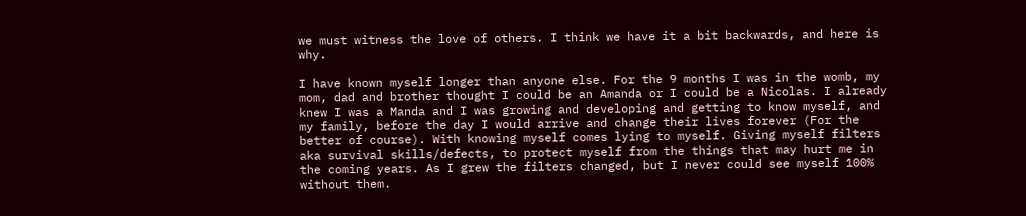we must witness the love of others. I think we have it a bit backwards, and here is why.

I have known myself longer than anyone else. For the 9 months I was in the womb, my mom, dad and brother thought I could be an Amanda or I could be a Nicolas. I already knew I was a Manda and I was growing and developing and getting to know myself, and my family, before the day I would arrive and change their lives forever (For the better of course). With knowing myself comes lying to myself. Giving myself filters aka survival skills/defects, to protect myself from the things that may hurt me in the coming years. As I grew the filters changed, but I never could see myself 100% without them.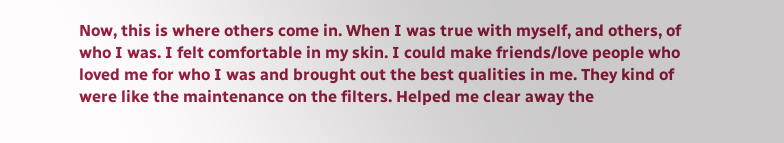Now, this is where others come in. When I was true with myself, and others, of who I was. I felt comfortable in my skin. I could make friends/love people who loved me for who I was and brought out the best qualities in me. They kind of were like the maintenance on the filters. Helped me clear away the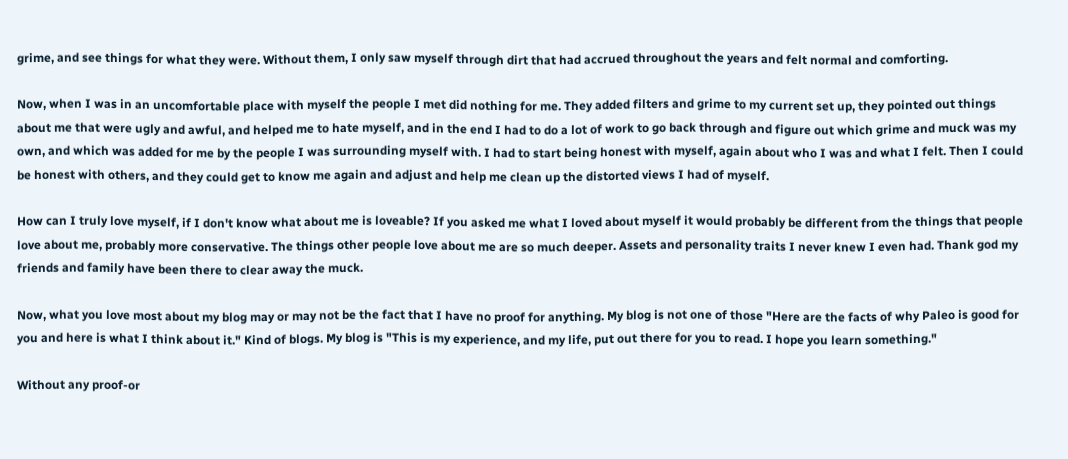grime, and see things for what they were. Without them, I only saw myself through dirt that had accrued throughout the years and felt normal and comforting.

Now, when I was in an uncomfortable place with myself the people I met did nothing for me. They added filters and grime to my current set up, they pointed out things about me that were ugly and awful, and helped me to hate myself, and in the end I had to do a lot of work to go back through and figure out which grime and muck was my own, and which was added for me by the people I was surrounding myself with. I had to start being honest with myself, again about who I was and what I felt. Then I could be honest with others, and they could get to know me again and adjust and help me clean up the distorted views I had of myself.

How can I truly love myself, if I don't know what about me is loveable? If you asked me what I loved about myself it would probably be different from the things that people love about me, probably more conservative. The things other people love about me are so much deeper. Assets and personality traits I never knew I even had. Thank god my friends and family have been there to clear away the muck.

Now, what you love most about my blog may or may not be the fact that I have no proof for anything. My blog is not one of those "Here are the facts of why Paleo is good for you and here is what I think about it." Kind of blogs. My blog is "This is my experience, and my life, put out there for you to read. I hope you learn something."

Without any proof-or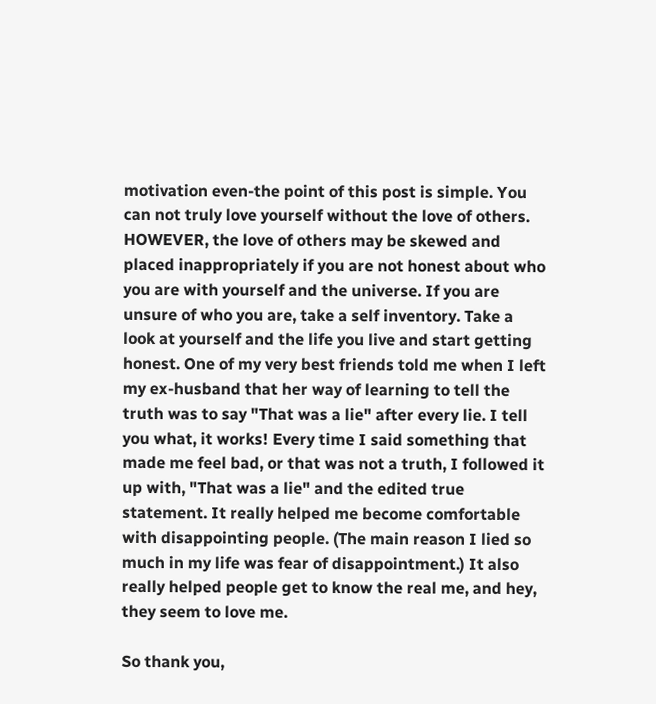motivation even-the point of this post is simple. You can not truly love yourself without the love of others. HOWEVER, the love of others may be skewed and placed inappropriately if you are not honest about who you are with yourself and the universe. If you are unsure of who you are, take a self inventory. Take a look at yourself and the life you live and start getting honest. One of my very best friends told me when I left my ex-husband that her way of learning to tell the truth was to say "That was a lie" after every lie. I tell you what, it works! Every time I said something that made me feel bad, or that was not a truth, I followed it up with, "That was a lie" and the edited true statement. It really helped me become comfortable with disappointing people. (The main reason I lied so much in my life was fear of disappointment.) It also really helped people get to know the real me, and hey, they seem to love me.

So thank you,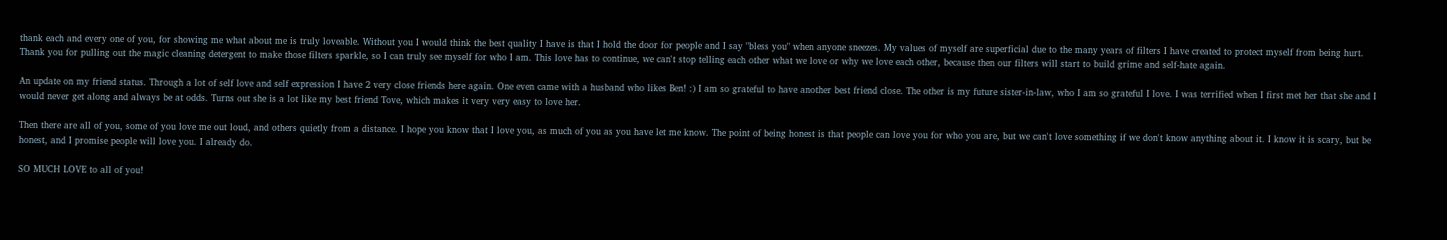thank each and every one of you, for showing me what about me is truly loveable. Without you I would think the best quality I have is that I hold the door for people and I say "bless you" when anyone sneezes. My values of myself are superficial due to the many years of filters I have created to protect myself from being hurt. Thank you for pulling out the magic cleaning detergent to make those filters sparkle, so I can truly see myself for who I am. This love has to continue, we can't stop telling each other what we love or why we love each other, because then our filters will start to build grime and self-hate again.

An update on my friend status. Through a lot of self love and self expression I have 2 very close friends here again. One even came with a husband who likes Ben! :) I am so grateful to have another best friend close. The other is my future sister-in-law, who I am so grateful I love. I was terrified when I first met her that she and I would never get along and always be at odds. Turns out she is a lot like my best friend Tove, which makes it very very easy to love her.

Then there are all of you, some of you love me out loud, and others quietly from a distance. I hope you know that I love you, as much of you as you have let me know. The point of being honest is that people can love you for who you are, but we can't love something if we don't know anything about it. I know it is scary, but be honest, and I promise people will love you. I already do.

SO MUCH LOVE to all of you!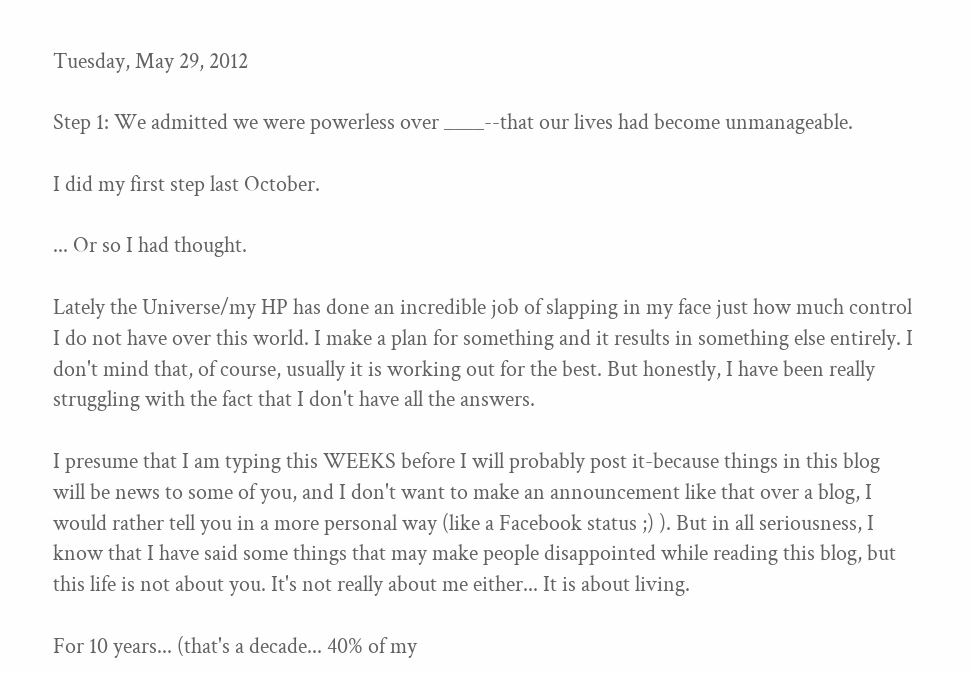Tuesday, May 29, 2012

Step 1: We admitted we were powerless over ____--that our lives had become unmanageable.

I did my first step last October.

... Or so I had thought.

Lately the Universe/my HP has done an incredible job of slapping in my face just how much control I do not have over this world. I make a plan for something and it results in something else entirely. I don't mind that, of course, usually it is working out for the best. But honestly, I have been really struggling with the fact that I don't have all the answers.

I presume that I am typing this WEEKS before I will probably post it-because things in this blog will be news to some of you, and I don't want to make an announcement like that over a blog, I would rather tell you in a more personal way (like a Facebook status ;) ). But in all seriousness, I know that I have said some things that may make people disappointed while reading this blog, but this life is not about you. It's not really about me either... It is about living.

For 10 years... (that's a decade... 40% of my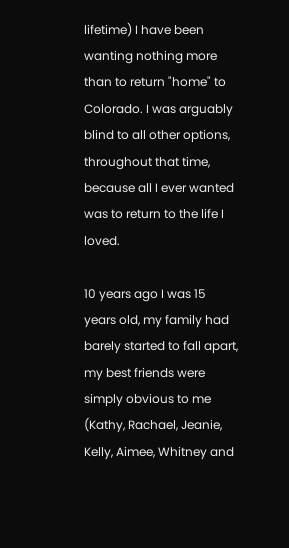lifetime) I have been wanting nothing more than to return "home" to Colorado. I was arguably blind to all other options, throughout that time, because all I ever wanted was to return to the life I loved.

10 years ago I was 15 years old, my family had barely started to fall apart, my best friends were simply obvious to me (Kathy, Rachael, Jeanie, Kelly, Aimee, Whitney and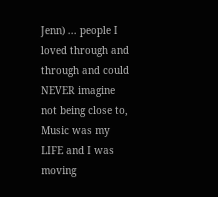Jenn) ... people I loved through and through and could NEVER imagine not being close to, Music was my LIFE and I was moving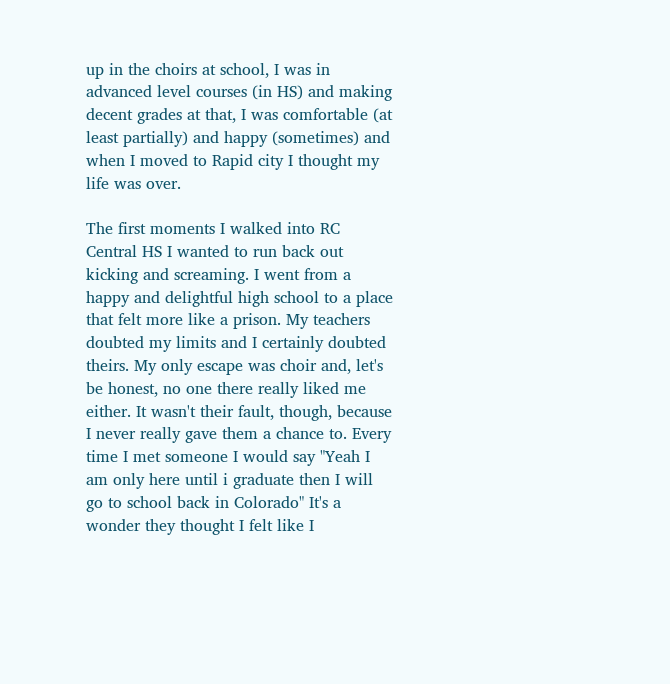up in the choirs at school, I was in advanced level courses (in HS) and making decent grades at that, I was comfortable (at least partially) and happy (sometimes) and when I moved to Rapid city I thought my life was over.

The first moments I walked into RC Central HS I wanted to run back out kicking and screaming. I went from a happy and delightful high school to a place that felt more like a prison. My teachers doubted my limits and I certainly doubted theirs. My only escape was choir and, let's be honest, no one there really liked me either. It wasn't their fault, though, because I never really gave them a chance to. Every time I met someone I would say "Yeah I am only here until i graduate then I will go to school back in Colorado" It's a wonder they thought I felt like I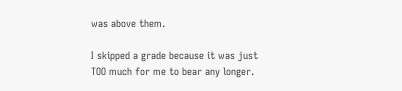was above them.

I skipped a grade because it was just TOO much for me to bear any longer.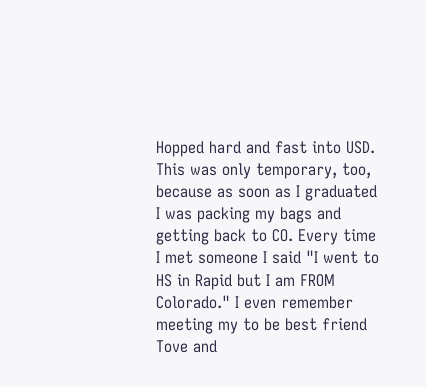Hopped hard and fast into USD. This was only temporary, too, because as soon as I graduated I was packing my bags and getting back to CO. Every time I met someone I said "I went to HS in Rapid but I am FROM Colorado." I even remember meeting my to be best friend Tove and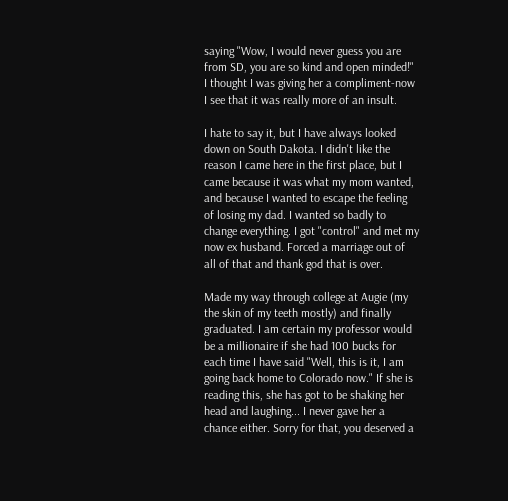saying "Wow, I would never guess you are from SD, you are so kind and open minded!" I thought I was giving her a compliment-now I see that it was really more of an insult.

I hate to say it, but I have always looked down on South Dakota. I didn't like the reason I came here in the first place, but I came because it was what my mom wanted, and because I wanted to escape the feeling of losing my dad. I wanted so badly to change everything. I got "control" and met my now ex husband. Forced a marriage out of all of that and thank god that is over.

Made my way through college at Augie (my the skin of my teeth mostly) and finally graduated. I am certain my professor would be a millionaire if she had 100 bucks for each time I have said "Well, this is it, I am going back home to Colorado now." If she is reading this, she has got to be shaking her head and laughing... I never gave her a chance either. Sorry for that, you deserved a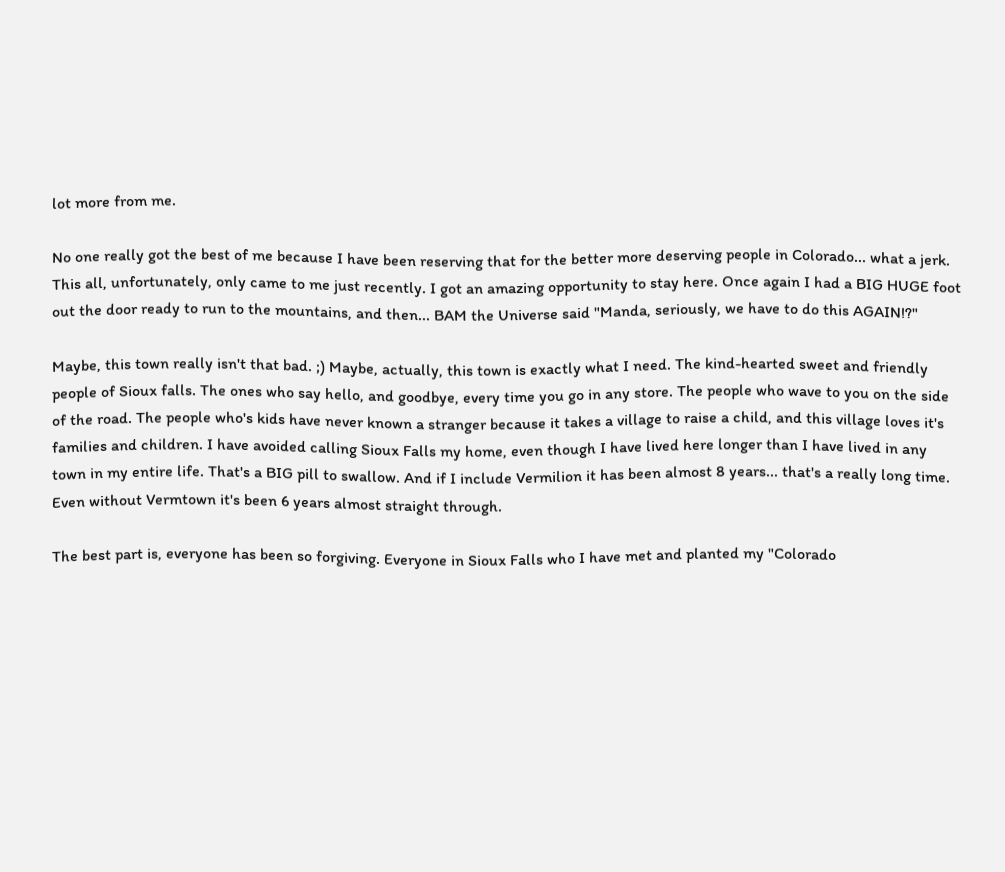lot more from me.

No one really got the best of me because I have been reserving that for the better more deserving people in Colorado... what a jerk. This all, unfortunately, only came to me just recently. I got an amazing opportunity to stay here. Once again I had a BIG HUGE foot out the door ready to run to the mountains, and then... BAM the Universe said "Manda, seriously, we have to do this AGAIN!?"

Maybe, this town really isn't that bad. ;) Maybe, actually, this town is exactly what I need. The kind-hearted sweet and friendly people of Sioux falls. The ones who say hello, and goodbye, every time you go in any store. The people who wave to you on the side of the road. The people who's kids have never known a stranger because it takes a village to raise a child, and this village loves it's families and children. I have avoided calling Sioux Falls my home, even though I have lived here longer than I have lived in any town in my entire life. That's a BIG pill to swallow. And if I include Vermilion it has been almost 8 years... that's a really long time. Even without Vermtown it's been 6 years almost straight through.

The best part is, everyone has been so forgiving. Everyone in Sioux Falls who I have met and planted my "Colorado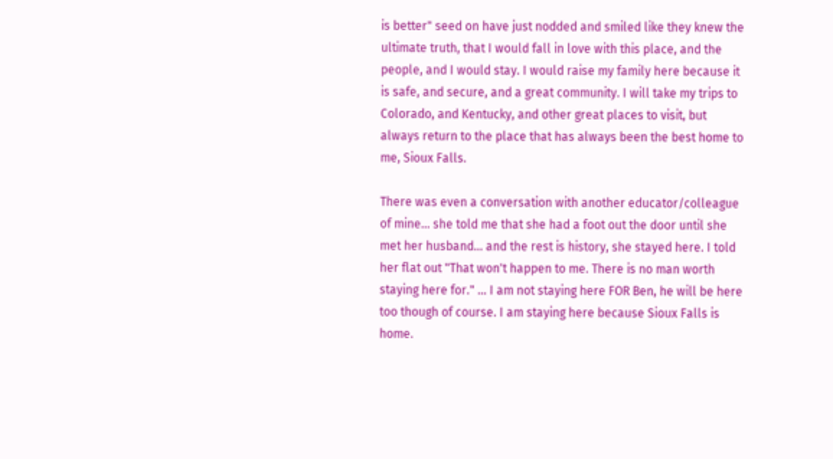is better" seed on have just nodded and smiled like they knew the ultimate truth, that I would fall in love with this place, and the people, and I would stay. I would raise my family here because it is safe, and secure, and a great community. I will take my trips to Colorado, and Kentucky, and other great places to visit, but always return to the place that has always been the best home to me, Sioux Falls.

There was even a conversation with another educator/colleague of mine... she told me that she had a foot out the door until she met her husband... and the rest is history, she stayed here. I told her flat out "That won't happen to me. There is no man worth staying here for." ... I am not staying here FOR Ben, he will be here too though of course. I am staying here because Sioux Falls is home.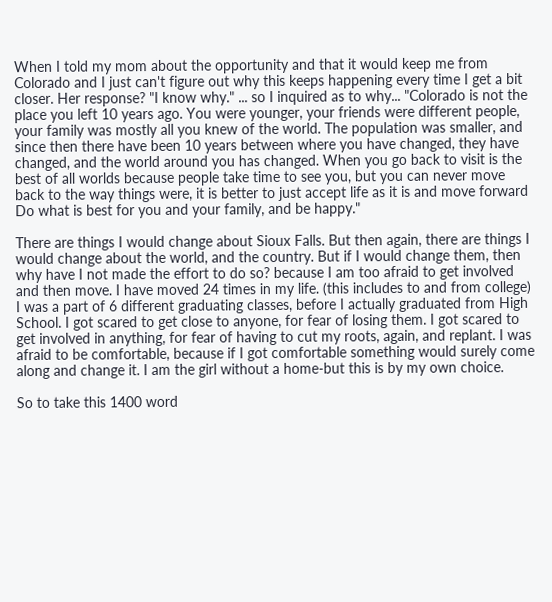When I told my mom about the opportunity and that it would keep me from Colorado and I just can't figure out why this keeps happening every time I get a bit closer. Her response? "I know why." ... so I inquired as to why... "Colorado is not the place you left 10 years ago. You were younger, your friends were different people, your family was mostly all you knew of the world. The population was smaller, and since then there have been 10 years between where you have changed, they have changed, and the world around you has changed. When you go back to visit is the best of all worlds because people take time to see you, but you can never move back to the way things were, it is better to just accept life as it is and move forward Do what is best for you and your family, and be happy."

There are things I would change about Sioux Falls. But then again, there are things I would change about the world, and the country. But if I would change them, then why have I not made the effort to do so? because I am too afraid to get involved and then move. I have moved 24 times in my life. (this includes to and from college) I was a part of 6 different graduating classes, before I actually graduated from High School. I got scared to get close to anyone, for fear of losing them. I got scared to get involved in anything, for fear of having to cut my roots, again, and replant. I was afraid to be comfortable, because if I got comfortable something would surely come along and change it. I am the girl without a home-but this is by my own choice.

So to take this 1400 word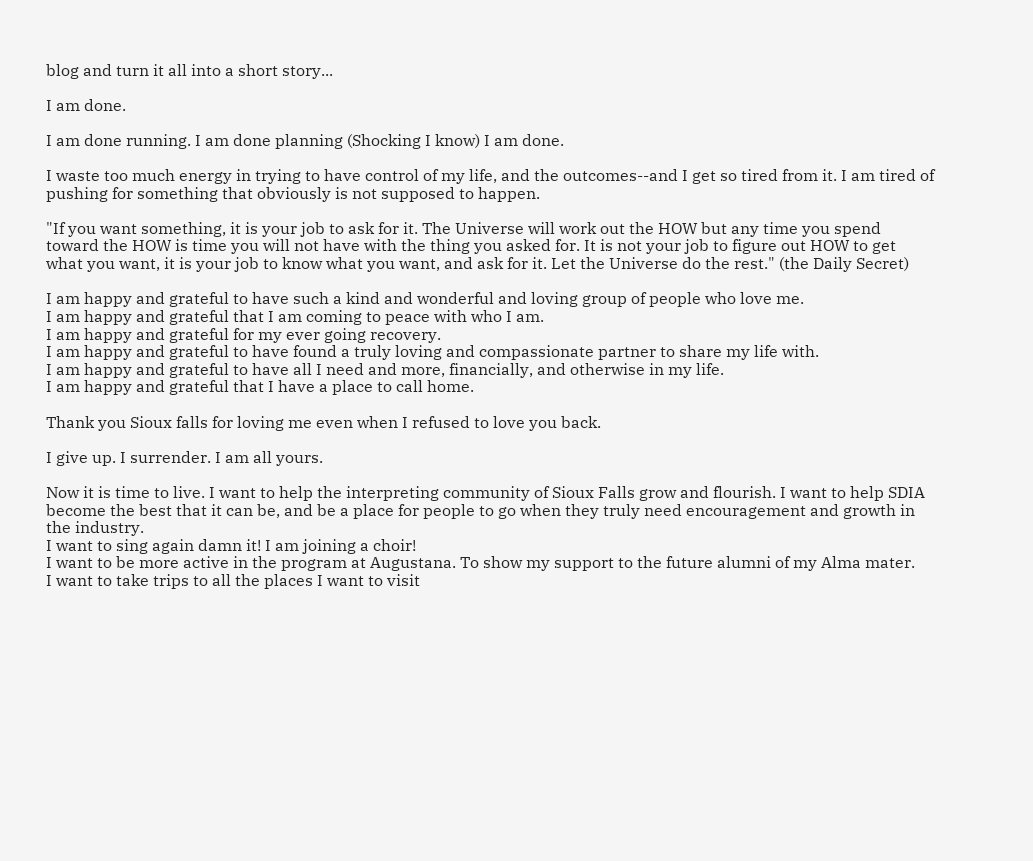blog and turn it all into a short story...

I am done.

I am done running. I am done planning (Shocking I know) I am done.

I waste too much energy in trying to have control of my life, and the outcomes--and I get so tired from it. I am tired of pushing for something that obviously is not supposed to happen.

"If you want something, it is your job to ask for it. The Universe will work out the HOW but any time you spend toward the HOW is time you will not have with the thing you asked for. It is not your job to figure out HOW to get what you want, it is your job to know what you want, and ask for it. Let the Universe do the rest." (the Daily Secret)

I am happy and grateful to have such a kind and wonderful and loving group of people who love me.
I am happy and grateful that I am coming to peace with who I am.
I am happy and grateful for my ever going recovery.
I am happy and grateful to have found a truly loving and compassionate partner to share my life with.
I am happy and grateful to have all I need and more, financially, and otherwise in my life.
I am happy and grateful that I have a place to call home.

Thank you Sioux falls for loving me even when I refused to love you back.

I give up. I surrender. I am all yours.

Now it is time to live. I want to help the interpreting community of Sioux Falls grow and flourish. I want to help SDIA become the best that it can be, and be a place for people to go when they truly need encouragement and growth in the industry.
I want to sing again damn it! I am joining a choir!
I want to be more active in the program at Augustana. To show my support to the future alumni of my Alma mater.
I want to take trips to all the places I want to visit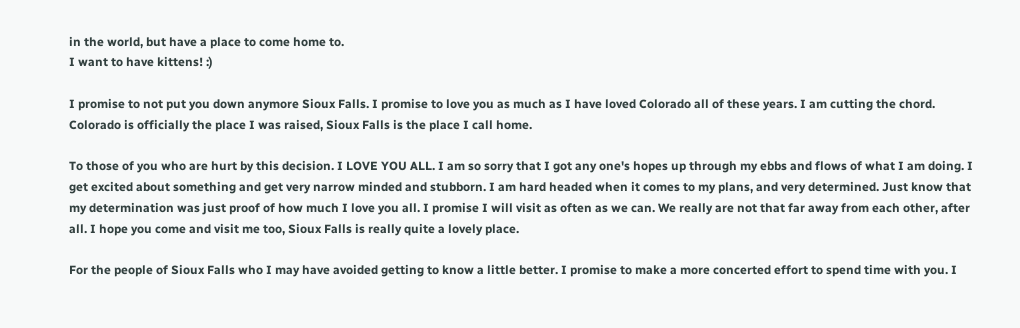in the world, but have a place to come home to.
I want to have kittens! :)

I promise to not put you down anymore Sioux Falls. I promise to love you as much as I have loved Colorado all of these years. I am cutting the chord. Colorado is officially the place I was raised, Sioux Falls is the place I call home.

To those of you who are hurt by this decision. I LOVE YOU ALL. I am so sorry that I got any one's hopes up through my ebbs and flows of what I am doing. I get excited about something and get very narrow minded and stubborn. I am hard headed when it comes to my plans, and very determined. Just know that my determination was just proof of how much I love you all. I promise I will visit as often as we can. We really are not that far away from each other, after all. I hope you come and visit me too, Sioux Falls is really quite a lovely place.

For the people of Sioux Falls who I may have avoided getting to know a little better. I promise to make a more concerted effort to spend time with you. I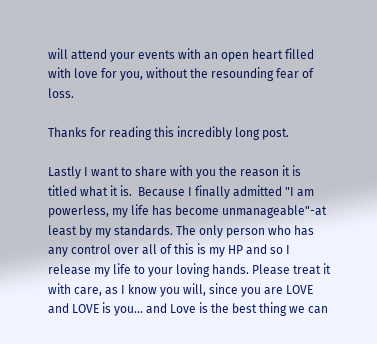will attend your events with an open heart filled with love for you, without the resounding fear of loss.

Thanks for reading this incredibly long post.

Lastly I want to share with you the reason it is titled what it is.  Because I finally admitted "I am powerless, my life has become unmanageable"-at least by my standards. The only person who has any control over all of this is my HP and so I release my life to your loving hands. Please treat it with care, as I know you will, since you are LOVE and LOVE is you... and Love is the best thing we can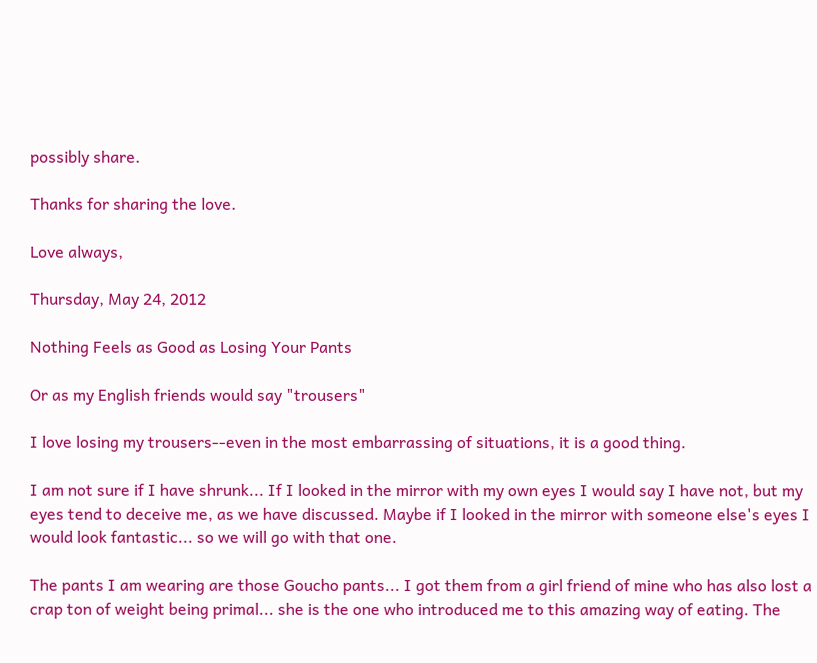possibly share.

Thanks for sharing the love.

Love always,

Thursday, May 24, 2012

Nothing Feels as Good as Losing Your Pants

Or as my English friends would say "trousers"

I love losing my trousers--even in the most embarrassing of situations, it is a good thing.

I am not sure if I have shrunk... If I looked in the mirror with my own eyes I would say I have not, but my eyes tend to deceive me, as we have discussed. Maybe if I looked in the mirror with someone else's eyes I would look fantastic... so we will go with that one.

The pants I am wearing are those Goucho pants... I got them from a girl friend of mine who has also lost a crap ton of weight being primal... she is the one who introduced me to this amazing way of eating. The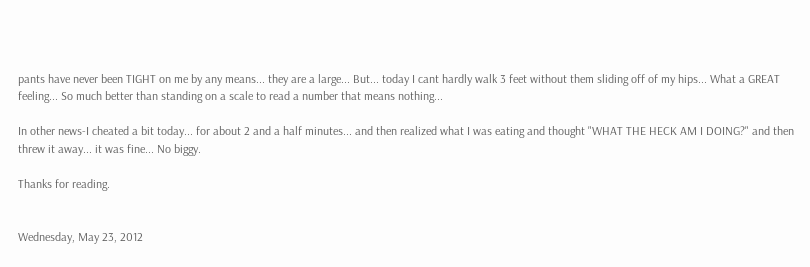pants have never been TIGHT on me by any means... they are a large... But... today I cant hardly walk 3 feet without them sliding off of my hips... What a GREAT feeling... So much better than standing on a scale to read a number that means nothing...

In other news-I cheated a bit today... for about 2 and a half minutes... and then realized what I was eating and thought "WHAT THE HECK AM I DOING?" and then threw it away... it was fine... No biggy.

Thanks for reading.


Wednesday, May 23, 2012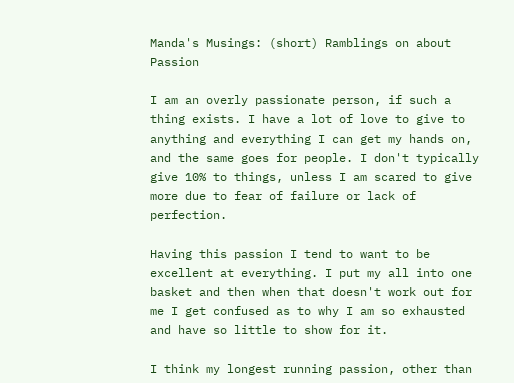Manda's Musings: (short) Ramblings on about Passion

I am an overly passionate person, if such a thing exists. I have a lot of love to give to anything and everything I can get my hands on, and the same goes for people. I don't typically give 10% to things, unless I am scared to give more due to fear of failure or lack of perfection.

Having this passion I tend to want to be excellent at everything. I put my all into one basket and then when that doesn't work out for me I get confused as to why I am so exhausted and have so little to show for it.

I think my longest running passion, other than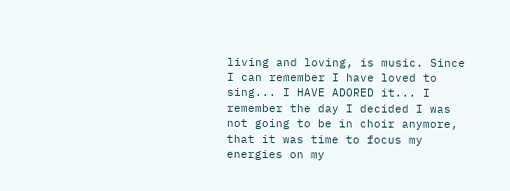living and loving, is music. Since I can remember I have loved to sing... I HAVE ADORED it... I remember the day I decided I was not going to be in choir anymore, that it was time to focus my energies on my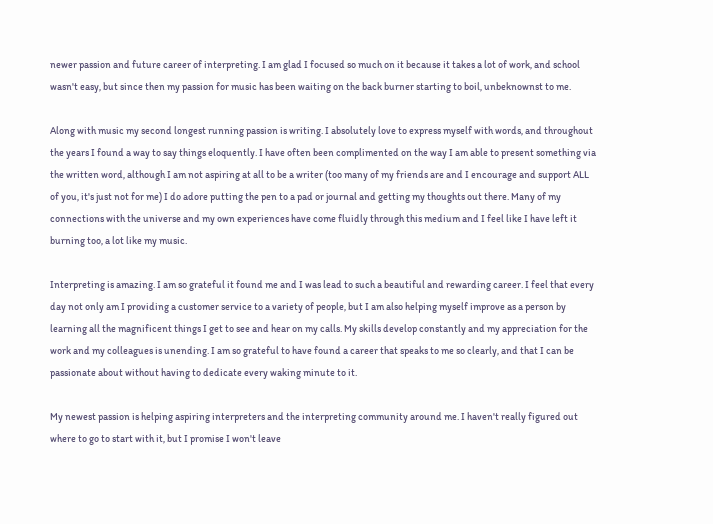newer passion and future career of interpreting. I am glad I focused so much on it because it takes a lot of work, and school wasn't easy, but since then my passion for music has been waiting on the back burner starting to boil, unbeknownst to me.

Along with music my second longest running passion is writing. I absolutely love to express myself with words, and throughout the years I found a way to say things eloquently. I have often been complimented on the way I am able to present something via the written word, although I am not aspiring at all to be a writer (too many of my friends are and I encourage and support ALL of you, it's just not for me) I do adore putting the pen to a pad or journal and getting my thoughts out there. Many of my connections with the universe and my own experiences have come fluidly through this medium and I feel like I have left it burning too, a lot like my music.

Interpreting is amazing. I am so grateful it found me and I was lead to such a beautiful and rewarding career. I feel that every day not only am I providing a customer service to a variety of people, but I am also helping myself improve as a person by learning all the magnificent things I get to see and hear on my calls. My skills develop constantly and my appreciation for the work and my colleagues is unending. I am so grateful to have found a career that speaks to me so clearly, and that I can be passionate about without having to dedicate every waking minute to it.

My newest passion is helping aspiring interpreters and the interpreting community around me. I haven't really figured out where to go to start with it, but I promise I won't leave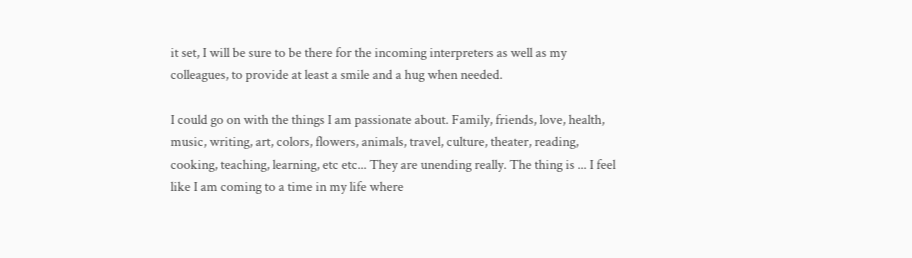it set, I will be sure to be there for the incoming interpreters as well as my colleagues, to provide at least a smile and a hug when needed.

I could go on with the things I am passionate about. Family, friends, love, health, music, writing, art, colors, flowers, animals, travel, culture, theater, reading, cooking, teaching, learning, etc etc... They are unending really. The thing is ... I feel like I am coming to a time in my life where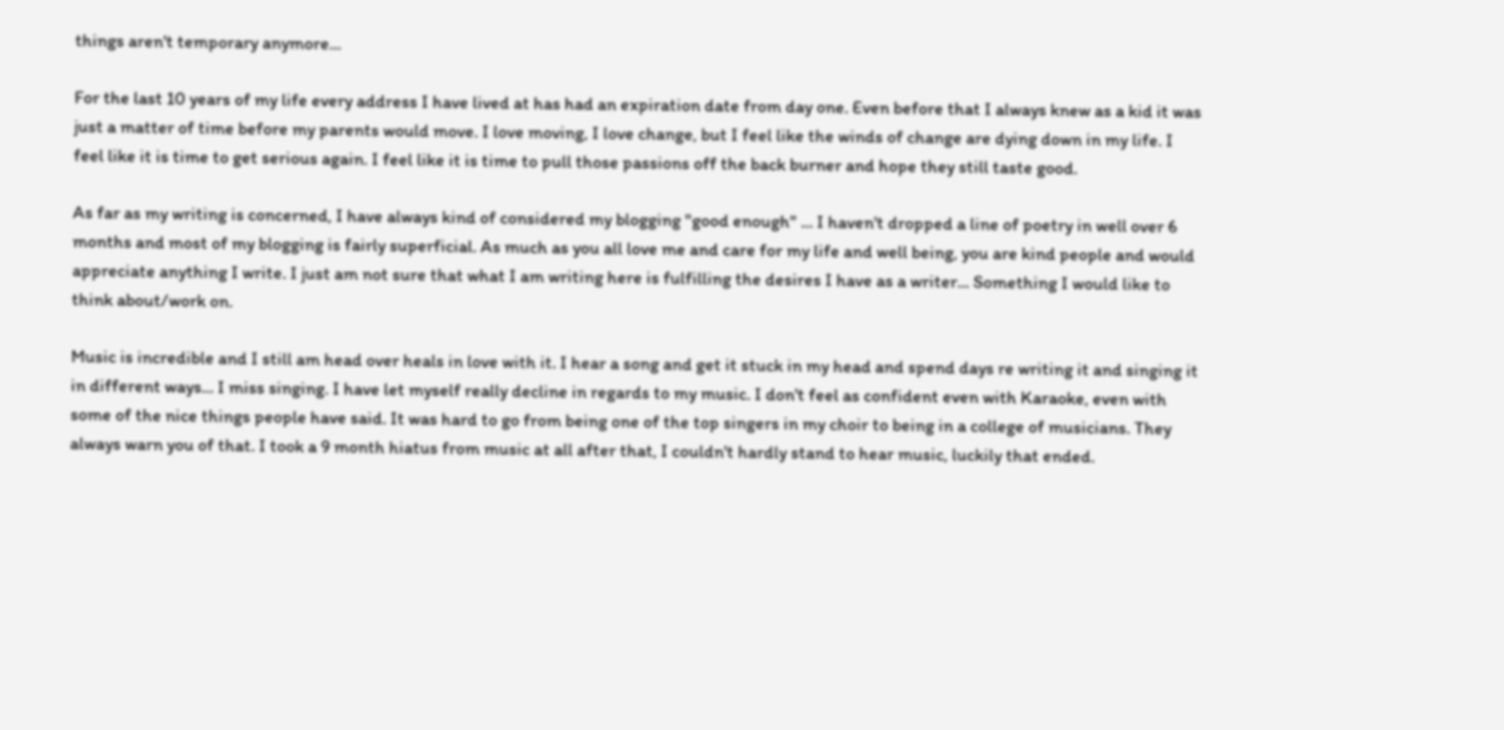things aren't temporary anymore...

For the last 10 years of my life every address I have lived at has had an expiration date from day one. Even before that I always knew as a kid it was just a matter of time before my parents would move. I love moving, I love change, but I feel like the winds of change are dying down in my life. I feel like it is time to get serious again. I feel like it is time to pull those passions off the back burner and hope they still taste good.

As far as my writing is concerned, I have always kind of considered my blogging "good enough" ... I haven't dropped a line of poetry in well over 6 months and most of my blogging is fairly superficial. As much as you all love me and care for my life and well being, you are kind people and would appreciate anything I write. I just am not sure that what I am writing here is fulfilling the desires I have as a writer... Something I would like to think about/work on.

Music is incredible and I still am head over heals in love with it. I hear a song and get it stuck in my head and spend days re writing it and singing it in different ways... I miss singing. I have let myself really decline in regards to my music. I don't feel as confident even with Karaoke, even with some of the nice things people have said. It was hard to go from being one of the top singers in my choir to being in a college of musicians. They always warn you of that. I took a 9 month hiatus from music at all after that, I couldn't hardly stand to hear music, luckily that ended.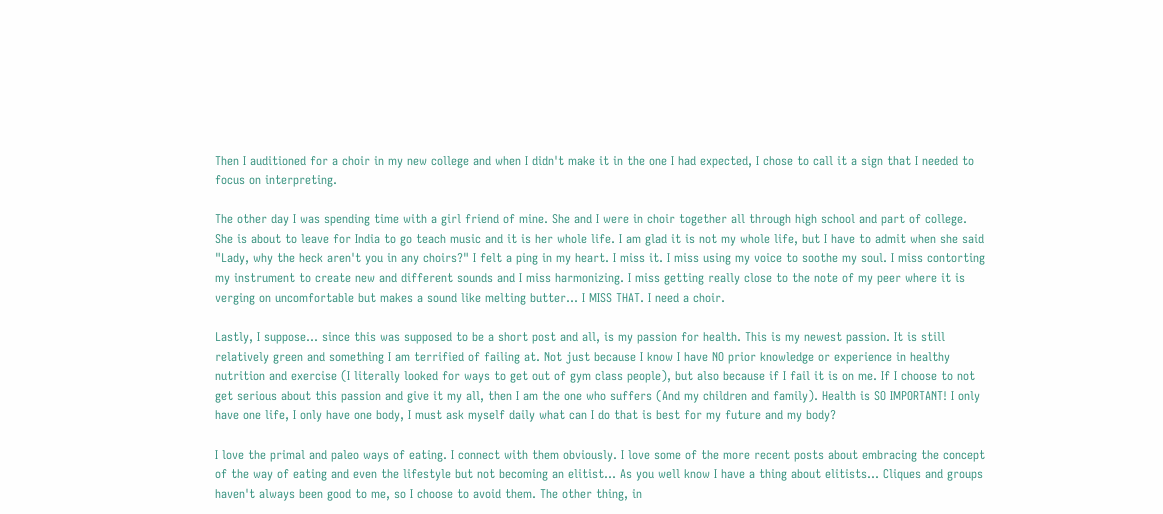Then I auditioned for a choir in my new college and when I didn't make it in the one I had expected, I chose to call it a sign that I needed to focus on interpreting.

The other day I was spending time with a girl friend of mine. She and I were in choir together all through high school and part of college. She is about to leave for India to go teach music and it is her whole life. I am glad it is not my whole life, but I have to admit when she said "Lady, why the heck aren't you in any choirs?" I felt a ping in my heart. I miss it. I miss using my voice to soothe my soul. I miss contorting my instrument to create new and different sounds and I miss harmonizing. I miss getting really close to the note of my peer where it is verging on uncomfortable but makes a sound like melting butter... I MISS THAT. I need a choir.

Lastly, I suppose... since this was supposed to be a short post and all, is my passion for health. This is my newest passion. It is still relatively green and something I am terrified of failing at. Not just because I know I have NO prior knowledge or experience in healthy nutrition and exercise (I literally looked for ways to get out of gym class people), but also because if I fail it is on me. If I choose to not get serious about this passion and give it my all, then I am the one who suffers (And my children and family). Health is SO IMPORTANT! I only have one life, I only have one body, I must ask myself daily what can I do that is best for my future and my body?

I love the primal and paleo ways of eating. I connect with them obviously. I love some of the more recent posts about embracing the concept of the way of eating and even the lifestyle but not becoming an elitist... As you well know I have a thing about elitists... Cliques and groups haven't always been good to me, so I choose to avoid them. The other thing, in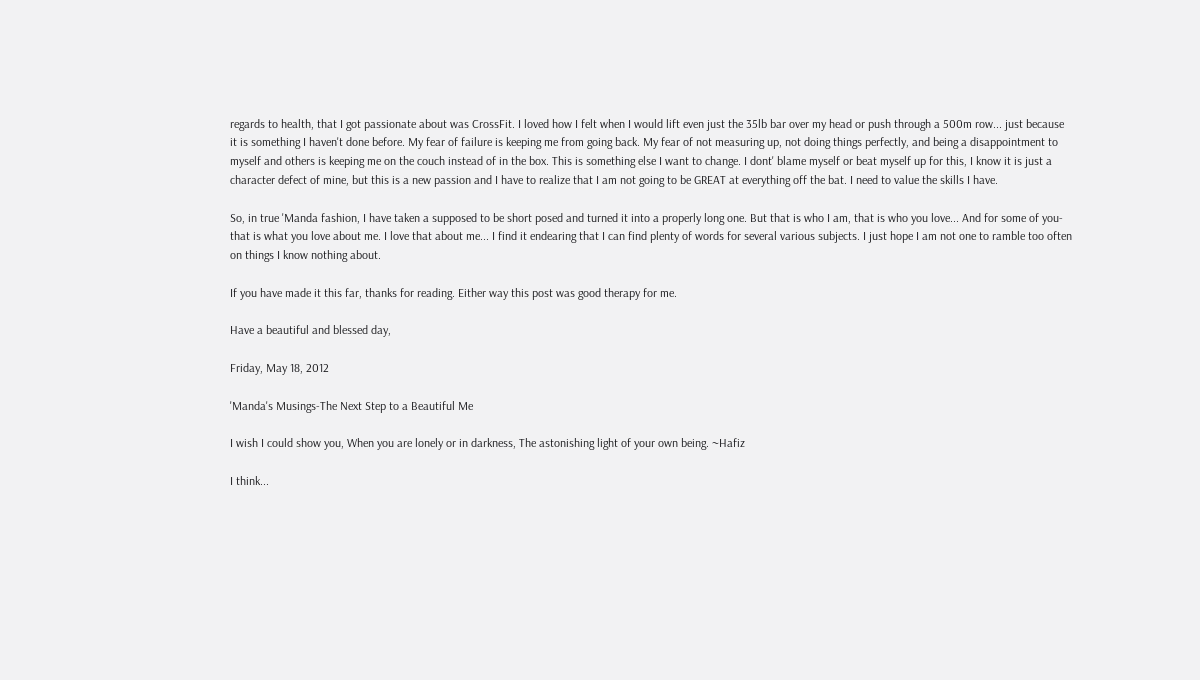regards to health, that I got passionate about was CrossFit. I loved how I felt when I would lift even just the 35lb bar over my head or push through a 500m row... just because it is something I haven't done before. My fear of failure is keeping me from going back. My fear of not measuring up, not doing things perfectly, and being a disappointment to myself and others is keeping me on the couch instead of in the box. This is something else I want to change. I dont' blame myself or beat myself up for this, I know it is just a character defect of mine, but this is a new passion and I have to realize that I am not going to be GREAT at everything off the bat. I need to value the skills I have.

So, in true 'Manda fashion, I have taken a supposed to be short posed and turned it into a properly long one. But that is who I am, that is who you love... And for some of you-that is what you love about me. I love that about me... I find it endearing that I can find plenty of words for several various subjects. I just hope I am not one to ramble too often on things I know nothing about.

If you have made it this far, thanks for reading. Either way this post was good therapy for me.

Have a beautiful and blessed day,

Friday, May 18, 2012

'Manda's Musings-The Next Step to a Beautiful Me

I wish I could show you, When you are lonely or in darkness, The astonishing light of your own being. ~Hafiz

I think...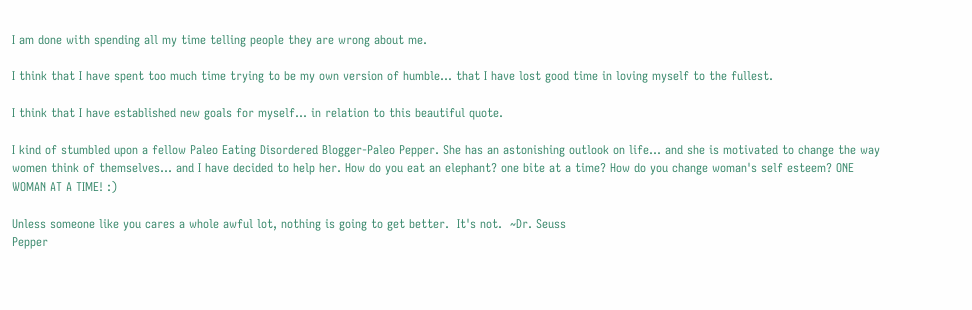I am done with spending all my time telling people they are wrong about me.

I think that I have spent too much time trying to be my own version of humble... that I have lost good time in loving myself to the fullest.

I think that I have established new goals for myself... in relation to this beautiful quote.

I kind of stumbled upon a fellow Paleo Eating Disordered Blogger-Paleo Pepper. She has an astonishing outlook on life... and she is motivated to change the way women think of themselves... and I have decided to help her. How do you eat an elephant? one bite at a time? How do you change woman's self esteem? ONE WOMAN AT A TIME! :)

Unless someone like you cares a whole awful lot, nothing is going to get better.  It's not.  ~Dr. Seuss
Pepper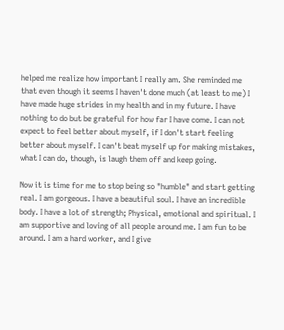helped me realize how important I really am. She reminded me that even though it seems I haven't done much (at least to me) I have made huge strides in my health and in my future. I have nothing to do but be grateful for how far I have come. I can not expect to feel better about myself, if I don't start feeling better about myself. I can't beat myself up for making mistakes, what I can do, though, is laugh them off and keep going.

Now it is time for me to stop being so "humble" and start getting real. I am gorgeous. I have a beautiful soul. I have an incredible body. I have a lot of strength; Physical, emotional and spiritual. I am supportive and loving of all people around me. I am fun to be around. I am a hard worker, and I give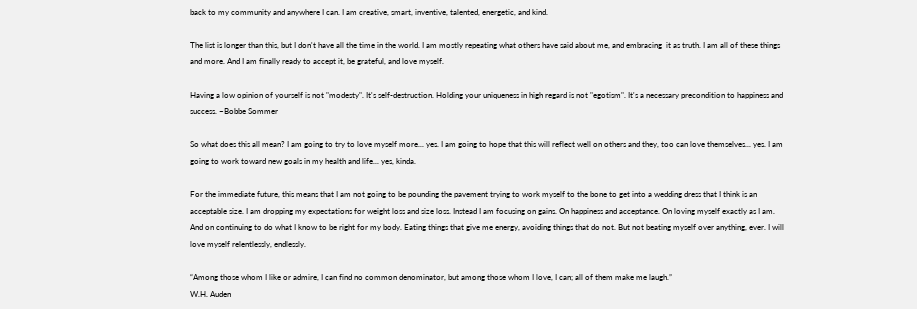back to my community and anywhere I can. I am creative, smart, inventive, talented, energetic, and kind.

The list is longer than this, but I don't have all the time in the world. I am mostly repeating what others have said about me, and embracing  it as truth. I am all of these things and more. And I am finally ready to accept it, be grateful, and love myself.

Having a low opinion of yourself is not "modesty". It's self-destruction. Holding your uniqueness in high regard is not "egotism". It's a necessary precondition to happiness and success. ~Bobbe Sommer

So what does this all mean? I am going to try to love myself more... yes. I am going to hope that this will reflect well on others and they, too can love themselves... yes. I am going to work toward new goals in my health and life... yes, kinda.

For the immediate future, this means that I am not going to be pounding the pavement trying to work myself to the bone to get into a wedding dress that I think is an acceptable size. I am dropping my expectations for weight loss and size loss. Instead I am focusing on gains. On happiness and acceptance. On loving myself exactly as I am. And on continuing to do what I know to be right for my body. Eating things that give me energy, avoiding things that do not. But not beating myself over anything, ever. I will love myself relentlessly, endlessly.

“Among those whom I like or admire, I can find no common denominator, but among those whom I love, I can; all of them make me laugh.”
W.H. Auden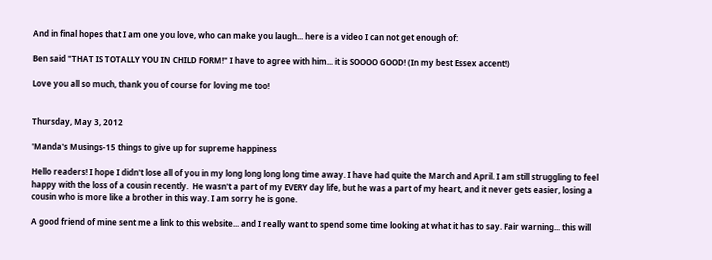And in final hopes that I am one you love, who can make you laugh... here is a video I can not get enough of:

Ben said "THAT IS TOTALLY YOU IN CHILD FORM!" I have to agree with him... it is SOOOO GOOD! (In my best Essex accent!)

Love you all so much, thank you of course for loving me too!


Thursday, May 3, 2012

'Manda's Musings-15 things to give up for supreme happiness

Hello readers! I hope I didn't lose all of you in my long long long long time away. I have had quite the March and April. I am still struggling to feel happy with the loss of a cousin recently.  He wasn't a part of my EVERY day life, but he was a part of my heart, and it never gets easier, losing a cousin who is more like a brother in this way. I am sorry he is gone.

A good friend of mine sent me a link to this website... and I really want to spend some time looking at what it has to say. Fair warning... this will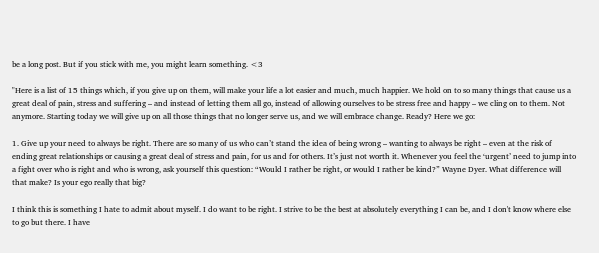be a long post. But if you stick with me, you might learn something. <3

"Here is a list of 15 things which, if you give up on them, will make your life a lot easier and much, much happier. We hold on to so many things that cause us a great deal of pain, stress and suffering – and instead of letting them all go, instead of allowing ourselves to be stress free and happy – we cling on to them. Not anymore. Starting today we will give up on all those things that no longer serve us, and we will embrace change. Ready? Here we go:

1. Give up your need to always be right. There are so many of us who can’t stand the idea of being wrong – wanting to always be right – even at the risk of ending great relationships or causing a great deal of stress and pain, for us and for others. It’s just not worth it. Whenever you feel the ‘urgent’ need to jump into a fight over who is right and who is wrong, ask yourself this question: “Would I rather be right, or would I rather be kind?” Wayne Dyer. What difference will that make? Is your ego really that big?

I think this is something I hate to admit about myself. I do want to be right. I strive to be the best at absolutely everything I can be, and I don't know where else to go but there. I have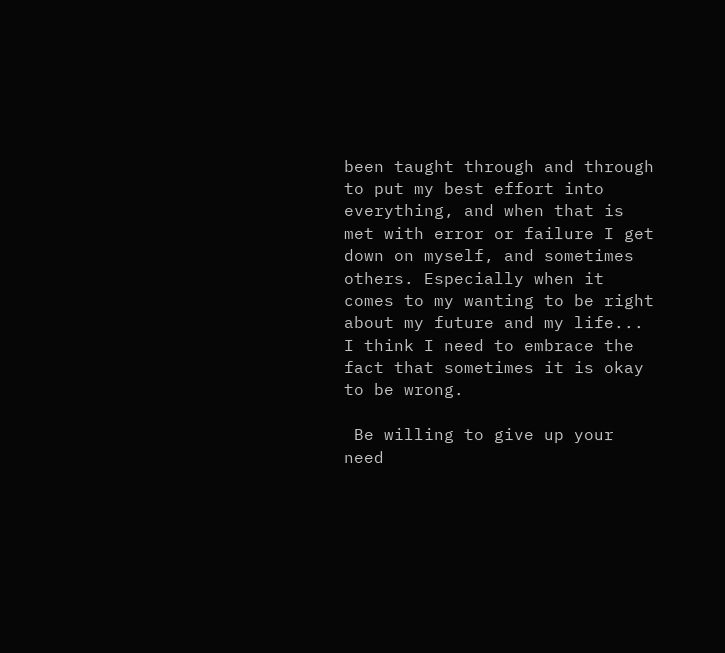been taught through and through to put my best effort into everything, and when that is met with error or failure I get down on myself, and sometimes others. Especially when it comes to my wanting to be right about my future and my life... I think I need to embrace the fact that sometimes it is okay to be wrong.

 Be willing to give up your need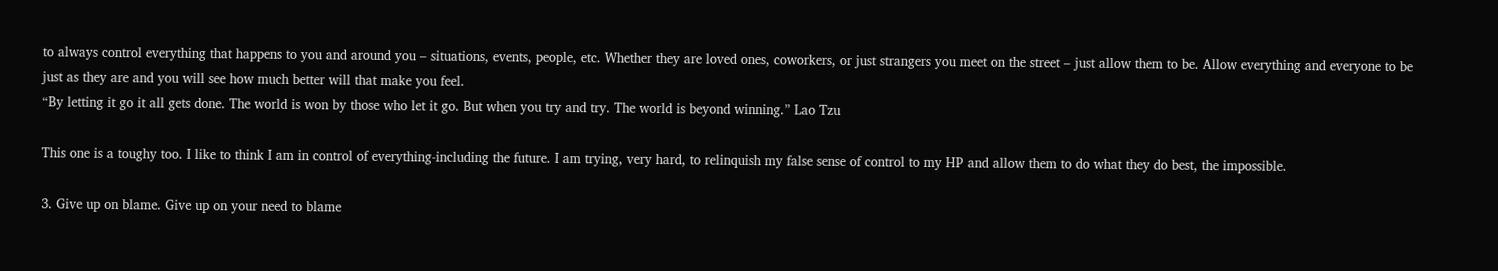to always control everything that happens to you and around you – situations, events, people, etc. Whether they are loved ones, coworkers, or just strangers you meet on the street – just allow them to be. Allow everything and everyone to be just as they are and you will see how much better will that make you feel.
“By letting it go it all gets done. The world is won by those who let it go. But when you try and try. The world is beyond winning.” Lao Tzu

This one is a toughy too. I like to think I am in control of everything-including the future. I am trying, very hard, to relinquish my false sense of control to my HP and allow them to do what they do best, the impossible.

3. Give up on blame. Give up on your need to blame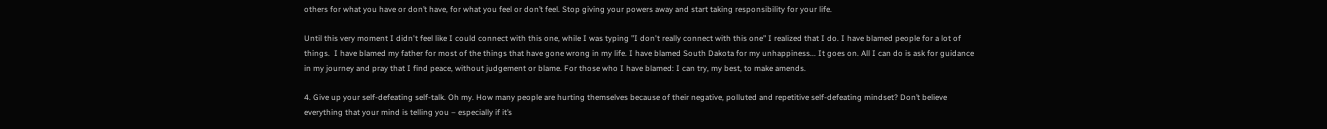others for what you have or don’t have, for what you feel or don’t feel. Stop giving your powers away and start taking responsibility for your life.

Until this very moment I didn't feel like I could connect with this one, while I was typing "I don't really connect with this one" I realized that I do. I have blamed people for a lot of things.  I have blamed my father for most of the things that have gone wrong in my life. I have blamed South Dakota for my unhappiness... It goes on. All I can do is ask for guidance in my journey and pray that I find peace, without judgement or blame. For those who I have blamed: I can try, my best, to make amends.

4. Give up your self-defeating self-talk. Oh my. How many people are hurting themselves because of their negative, polluted and repetitive self-defeating mindset? Don’t believe everything that your mind is telling you – especially if it’s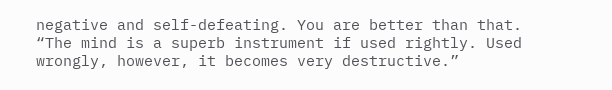negative and self-defeating. You are better than that.
“The mind is a superb instrument if used rightly. Used wrongly, however, it becomes very destructive.”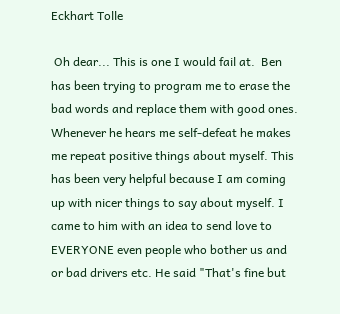Eckhart Tolle

 Oh dear... This is one I would fail at.  Ben has been trying to program me to erase the bad words and replace them with good ones. Whenever he hears me self-defeat he makes me repeat positive things about myself. This has been very helpful because I am coming up with nicer things to say about myself. I came to him with an idea to send love to EVERYONE even people who bother us and or bad drivers etc. He said "That's fine but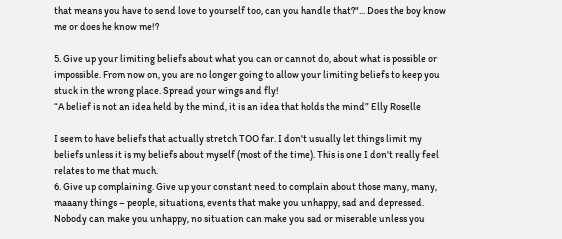that means you have to send love to yourself too, can you handle that?"... Does the boy know me or does he know me!?

5. Give up your limiting beliefs about what you can or cannot do, about what is possible or impossible. From now on, you are no longer going to allow your limiting beliefs to keep you stuck in the wrong place. Spread your wings and fly!
“A belief is not an idea held by the mind, it is an idea that holds the mind” Elly Roselle

I seem to have beliefs that actually stretch TOO far. I don't usually let things limit my beliefs unless it is my beliefs about myself (most of the time). This is one I don't really feel relates to me that much.
6. Give up complaining. Give up your constant need to complain about those many, many, maaany things – people, situations, events that make you unhappy, sad and depressed. Nobody can make you unhappy, no situation can make you sad or miserable unless you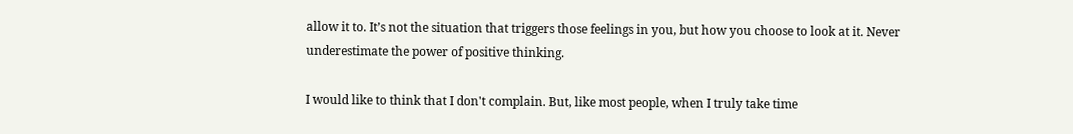allow it to. It’s not the situation that triggers those feelings in you, but how you choose to look at it. Never underestimate the power of positive thinking.

I would like to think that I don't complain. But, like most people, when I truly take time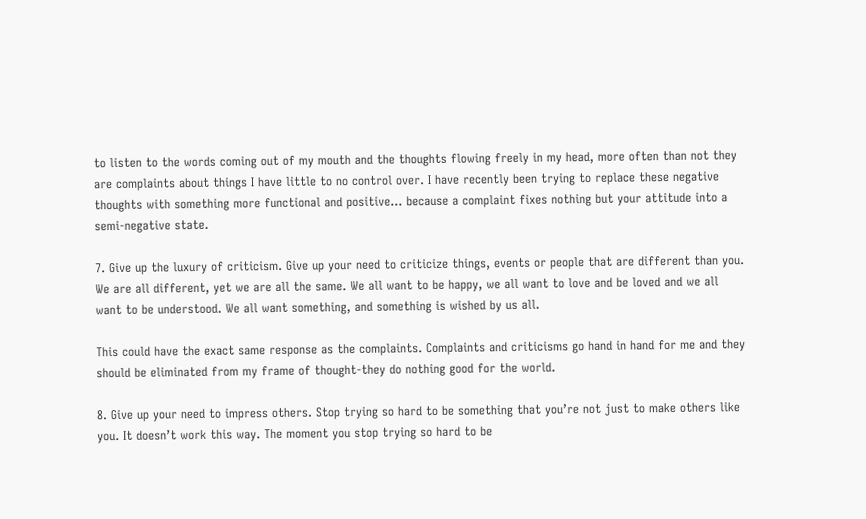to listen to the words coming out of my mouth and the thoughts flowing freely in my head, more often than not they are complaints about things I have little to no control over. I have recently been trying to replace these negative thoughts with something more functional and positive... because a complaint fixes nothing but your attitude into a semi-negative state.

7. Give up the luxury of criticism. Give up your need to criticize things, events or people that are different than you. We are all different, yet we are all the same. We all want to be happy, we all want to love and be loved and we all want to be understood. We all want something, and something is wished by us all.

This could have the exact same response as the complaints. Complaints and criticisms go hand in hand for me and they should be eliminated from my frame of thought-they do nothing good for the world.

8. Give up your need to impress others. Stop trying so hard to be something that you’re not just to make others like you. It doesn’t work this way. The moment you stop trying so hard to be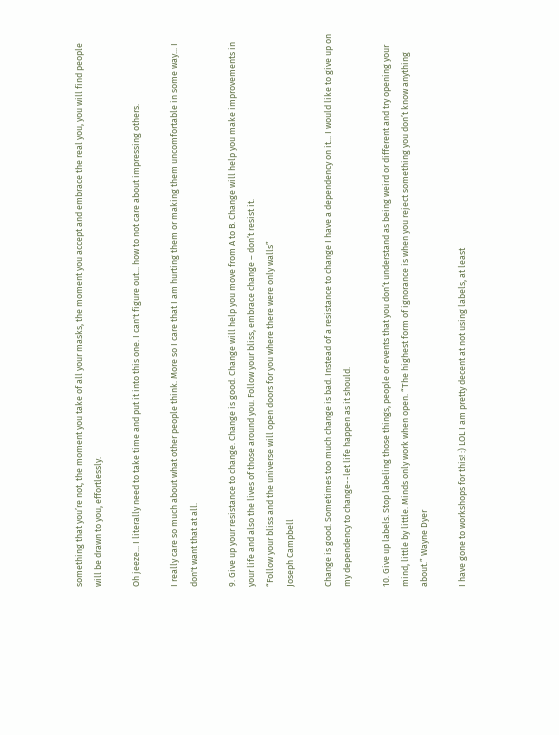something that you’re not, the moment you take of all your masks, the moment you accept and embrace the real you, you will find people will be drawn to you, effortlessly.

Oh jeeze... I literally need to take time and put it into this one. I can't figure out... how to not care about impressing others.

I really care so much about what other people think. More so I care that I am hurting them or making them uncomfortable in some way... I don't want that at all.

9. Give up your resistance to change. Change is good. Change will help you move from A to B. Change will help you make improvements in your life and also the lives of those around you. Follow your bliss, embrace change – don’t resist it.
“Follow your bliss and the universe will open doors for you where there were only walls”
Joseph Campbell

Change is good. Sometimes too much change is bad. Instead of a resistance to change I have a dependency on it... I would like to give up on my dependency to change--let life happen as it should.

10. Give up labels. Stop labeling those things, people or events that you don’t understand as being weird or different and try opening your mind, little by little. Minds only work when open. “The highest form of ignorance is when you reject something you don’t know anything about.” Wayne Dyer

I have gone to workshops for this! :) LOL I am pretty decent at not using labels, at least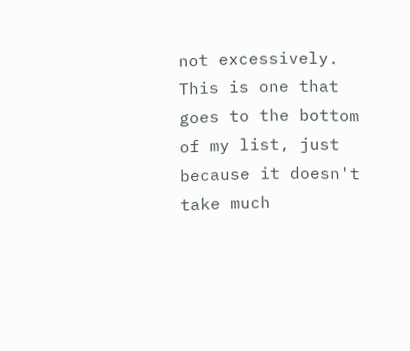not excessively. This is one that goes to the bottom of my list, just because it doesn't take much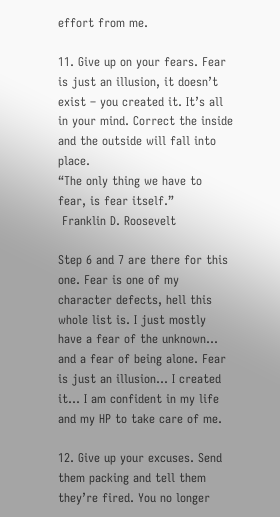effort from me.

11. Give up on your fears. Fear is just an illusion, it doesn’t exist – you created it. It’s all in your mind. Correct the inside and the outside will fall into place.
“The only thing we have to fear, is fear itself.”
 Franklin D. Roosevelt

Step 6 and 7 are there for this one. Fear is one of my character defects, hell this whole list is. I just mostly have a fear of the unknown... and a fear of being alone. Fear is just an illusion... I created it... I am confident in my life and my HP to take care of me.

12. Give up your excuses. Send them packing and tell them they’re fired. You no longer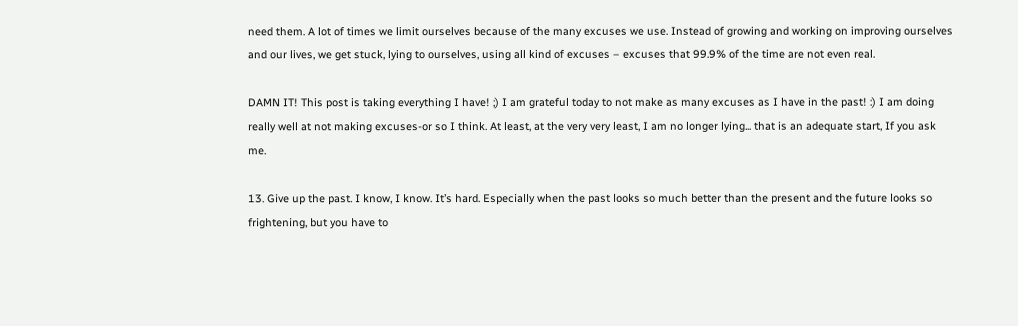need them. A lot of times we limit ourselves because of the many excuses we use. Instead of growing and working on improving ourselves and our lives, we get stuck, lying to ourselves, using all kind of excuses – excuses that 99.9% of the time are not even real.

DAMN IT! This post is taking everything I have! ;) I am grateful today to not make as many excuses as I have in the past! :) I am doing really well at not making excuses-or so I think. At least, at the very very least, I am no longer lying... that is an adequate start, If you ask me.

13. Give up the past. I know, I know. It’s hard. Especially when the past looks so much better than the present and the future looks so frightening, but you have to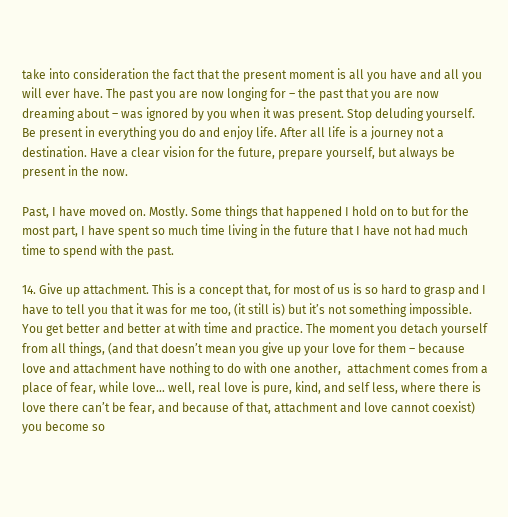take into consideration the fact that the present moment is all you have and all you will ever have. The past you are now longing for – the past that you are now dreaming about – was ignored by you when it was present. Stop deluding yourself. Be present in everything you do and enjoy life. After all life is a journey not a destination. Have a clear vision for the future, prepare yourself, but always be present in the now.

Past, I have moved on. Mostly. Some things that happened I hold on to but for the most part, I have spent so much time living in the future that I have not had much time to spend with the past.

14. Give up attachment. This is a concept that, for most of us is so hard to grasp and I have to tell you that it was for me too, (it still is) but it’s not something impossible. You get better and better at with time and practice. The moment you detach yourself from all things, (and that doesn’t mean you give up your love for them – because love and attachment have nothing to do with one another,  attachment comes from a place of fear, while love… well, real love is pure, kind, and self less, where there is love there can’t be fear, and because of that, attachment and love cannot coexist) you become so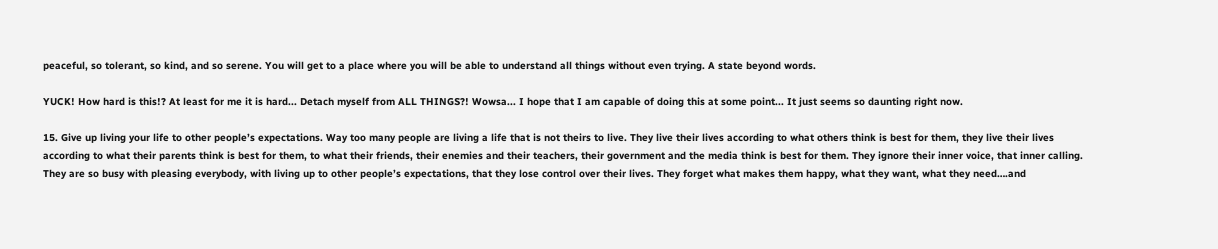peaceful, so tolerant, so kind, and so serene. You will get to a place where you will be able to understand all things without even trying. A state beyond words.

YUCK! How hard is this!? At least for me it is hard... Detach myself from ALL THINGS?! Wowsa... I hope that I am capable of doing this at some point... It just seems so daunting right now.

15. Give up living your life to other people’s expectations. Way too many people are living a life that is not theirs to live. They live their lives according to what others think is best for them, they live their lives according to what their parents think is best for them, to what their friends, their enemies and their teachers, their government and the media think is best for them. They ignore their inner voice, that inner calling. They are so busy with pleasing everybody, with living up to other people’s expectations, that they lose control over their lives. They forget what makes them happy, what they want, what they need….and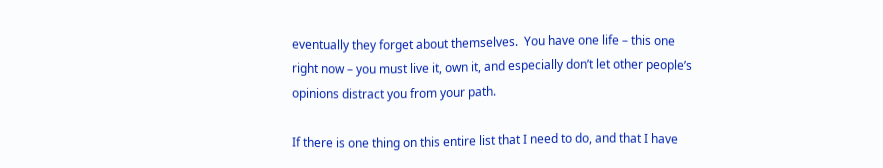eventually they forget about themselves.  You have one life – this one right now – you must live it, own it, and especially don’t let other people’s opinions distract you from your path.

If there is one thing on this entire list that I need to do, and that I have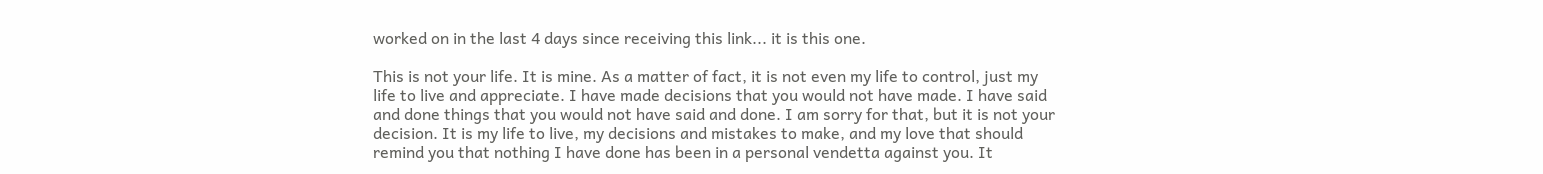worked on in the last 4 days since receiving this link... it is this one.

This is not your life. It is mine. As a matter of fact, it is not even my life to control, just my life to live and appreciate. I have made decisions that you would not have made. I have said and done things that you would not have said and done. I am sorry for that, but it is not your decision. It is my life to live, my decisions and mistakes to make, and my love that should remind you that nothing I have done has been in a personal vendetta against you. It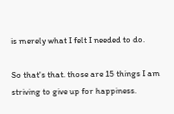is merely what I felt I needed to do.

So that's that. those are 15 things I am striving to give up for happiness.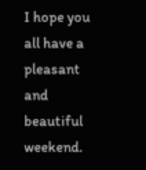I hope you all have a pleasant and beautiful weekend.